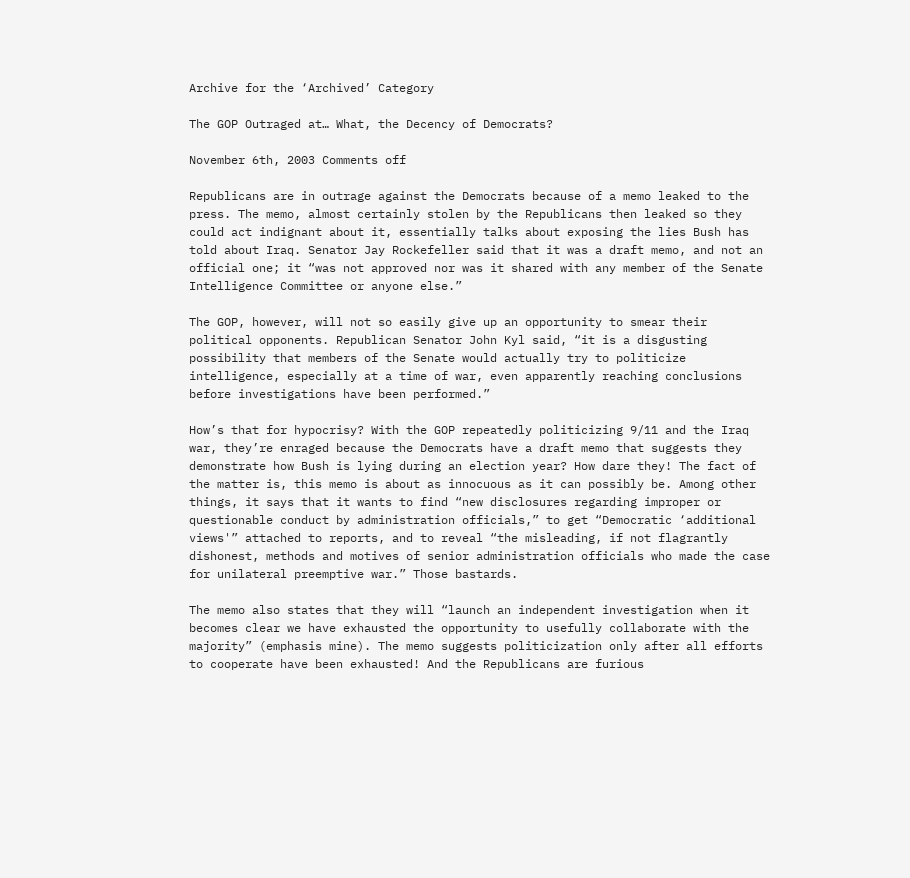Archive for the ‘Archived’ Category

The GOP Outraged at… What, the Decency of Democrats?

November 6th, 2003 Comments off

Republicans are in outrage against the Democrats because of a memo leaked to the press. The memo, almost certainly stolen by the Republicans then leaked so they could act indignant about it, essentially talks about exposing the lies Bush has told about Iraq. Senator Jay Rockefeller said that it was a draft memo, and not an official one; it “was not approved nor was it shared with any member of the Senate Intelligence Committee or anyone else.”

The GOP, however, will not so easily give up an opportunity to smear their political opponents. Republican Senator John Kyl said, “it is a disgusting possibility that members of the Senate would actually try to politicize intelligence, especially at a time of war, even apparently reaching conclusions before investigations have been performed.”

How’s that for hypocrisy? With the GOP repeatedly politicizing 9/11 and the Iraq war, they’re enraged because the Democrats have a draft memo that suggests they demonstrate how Bush is lying during an election year? How dare they! The fact of the matter is, this memo is about as innocuous as it can possibly be. Among other things, it says that it wants to find “new disclosures regarding improper or questionable conduct by administration officials,” to get “Democratic ‘additional views'” attached to reports, and to reveal “the misleading, if not flagrantly dishonest, methods and motives of senior administration officials who made the case for unilateral preemptive war.” Those bastards.

The memo also states that they will “launch an independent investigation when it becomes clear we have exhausted the opportunity to usefully collaborate with the majority” (emphasis mine). The memo suggests politicization only after all efforts to cooperate have been exhausted! And the Republicans are furious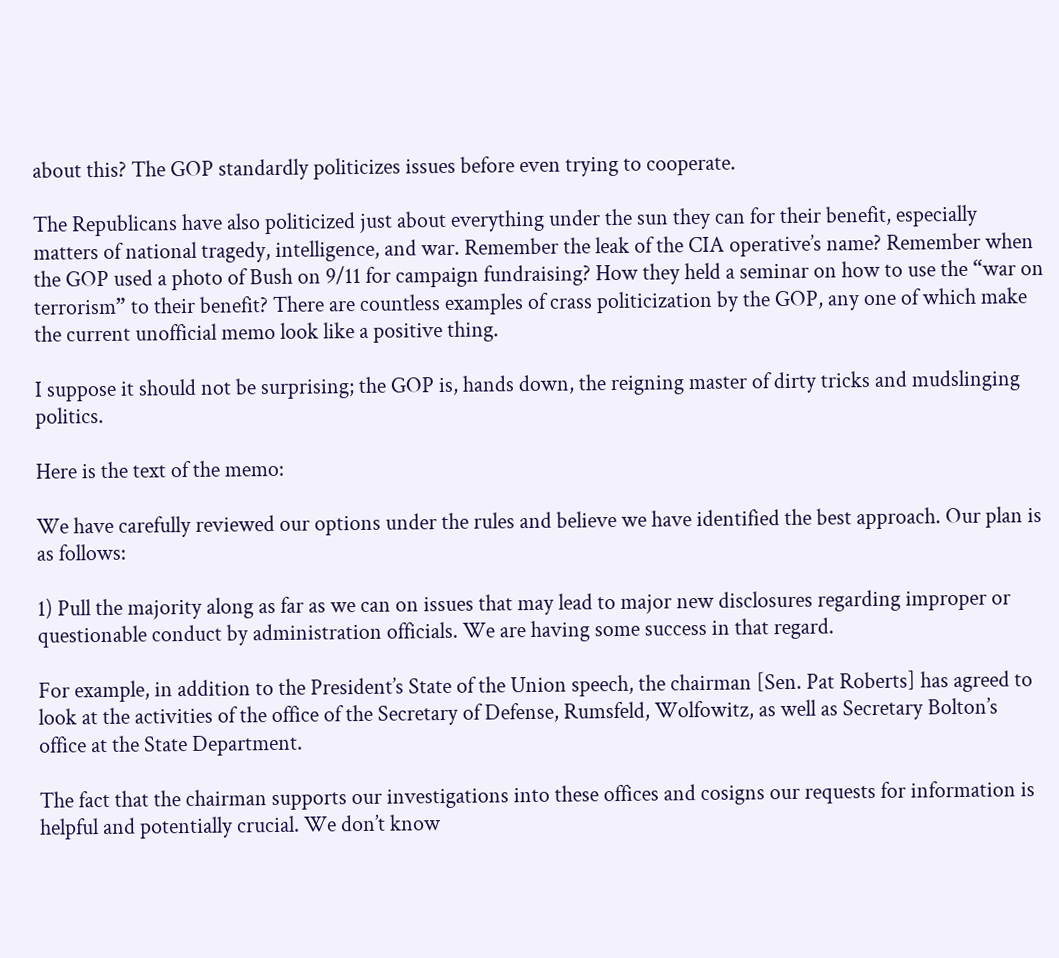about this? The GOP standardly politicizes issues before even trying to cooperate.

The Republicans have also politicized just about everything under the sun they can for their benefit, especially matters of national tragedy, intelligence, and war. Remember the leak of the CIA operative’s name? Remember when the GOP used a photo of Bush on 9/11 for campaign fundraising? How they held a seminar on how to use the “war on terrorism” to their benefit? There are countless examples of crass politicization by the GOP, any one of which make the current unofficial memo look like a positive thing.

I suppose it should not be surprising; the GOP is, hands down, the reigning master of dirty tricks and mudslinging politics.

Here is the text of the memo:

We have carefully reviewed our options under the rules and believe we have identified the best approach. Our plan is as follows:

1) Pull the majority along as far as we can on issues that may lead to major new disclosures regarding improper or questionable conduct by administration officials. We are having some success in that regard.

For example, in addition to the President’s State of the Union speech, the chairman [Sen. Pat Roberts] has agreed to look at the activities of the office of the Secretary of Defense, Rumsfeld, Wolfowitz, as well as Secretary Bolton’s office at the State Department.

The fact that the chairman supports our investigations into these offices and cosigns our requests for information is helpful and potentially crucial. We don’t know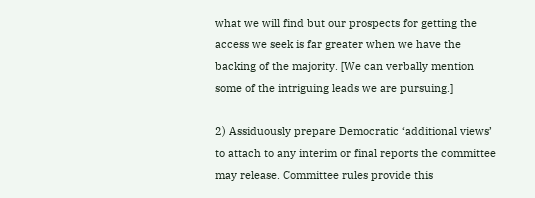what we will find but our prospects for getting the access we seek is far greater when we have the backing of the majority. [We can verbally mention some of the intriguing leads we are pursuing.]

2) Assiduously prepare Democratic ‘additional views’ to attach to any interim or final reports the committee may release. Committee rules provide this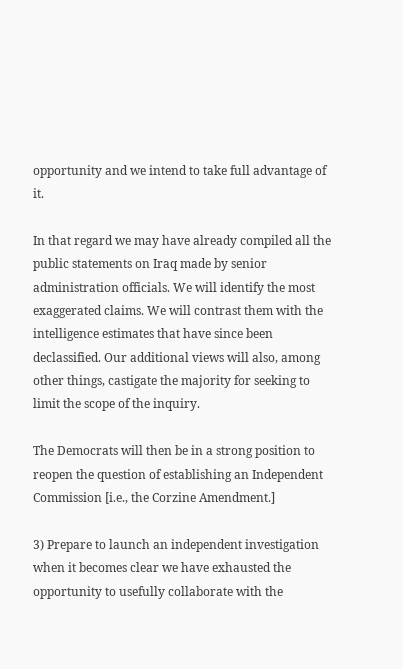opportunity and we intend to take full advantage of it.

In that regard we may have already compiled all the public statements on Iraq made by senior administration officials. We will identify the most exaggerated claims. We will contrast them with the intelligence estimates that have since been declassified. Our additional views will also, among other things, castigate the majority for seeking to limit the scope of the inquiry.

The Democrats will then be in a strong position to reopen the question of establishing an Independent Commission [i.e., the Corzine Amendment.]

3) Prepare to launch an independent investigation when it becomes clear we have exhausted the opportunity to usefully collaborate with the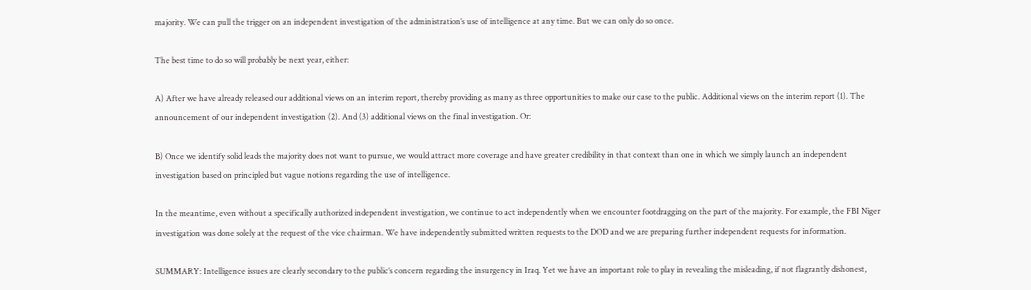majority. We can pull the trigger on an independent investigation of the administration’s use of intelligence at any time. But we can only do so once.

The best time to do so will probably be next year, either:

A) After we have already released our additional views on an interim report, thereby providing as many as three opportunities to make our case to the public. Additional views on the interim report (1). The announcement of our independent investigation (2). And (3) additional views on the final investigation. Or:

B) Once we identify solid leads the majority does not want to pursue, we would attract more coverage and have greater credibility in that context than one in which we simply launch an independent investigation based on principled but vague notions regarding the use of intelligence.

In the meantime, even without a specifically authorized independent investigation, we continue to act independently when we encounter footdragging on the part of the majority. For example, the FBI Niger investigation was done solely at the request of the vice chairman. We have independently submitted written requests to the DOD and we are preparing further independent requests for information.

SUMMARY: Intelligence issues are clearly secondary to the public’s concern regarding the insurgency in Iraq. Yet we have an important role to play in revealing the misleading, if not flagrantly dishonest,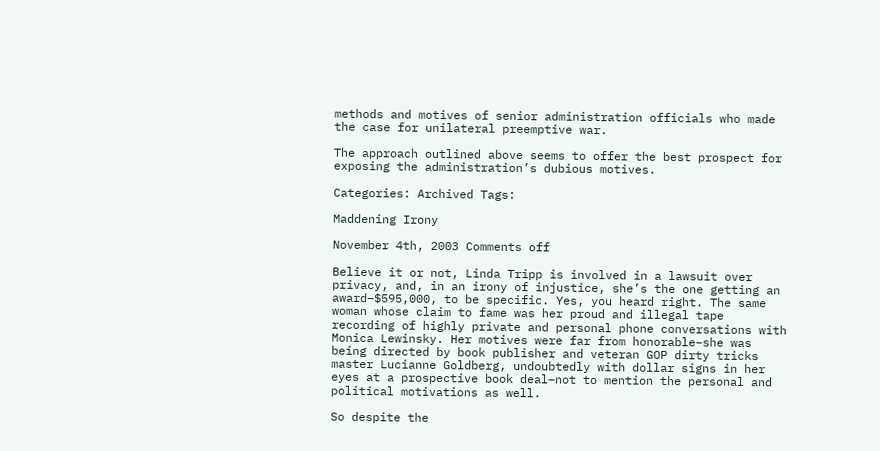methods and motives of senior administration officials who made the case for unilateral preemptive war.

The approach outlined above seems to offer the best prospect for exposing the administration’s dubious motives.

Categories: Archived Tags:

Maddening Irony

November 4th, 2003 Comments off

Believe it or not, Linda Tripp is involved in a lawsuit over privacy, and, in an irony of injustice, she’s the one getting an award–$595,000, to be specific. Yes, you heard right. The same woman whose claim to fame was her proud and illegal tape recording of highly private and personal phone conversations with Monica Lewinsky. Her motives were far from honorable–she was being directed by book publisher and veteran GOP dirty tricks master Lucianne Goldberg, undoubtedly with dollar signs in her eyes at a prospective book deal–not to mention the personal and political motivations as well.

So despite the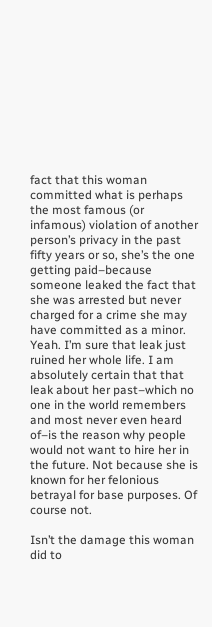fact that this woman committed what is perhaps the most famous (or infamous) violation of another person’s privacy in the past fifty years or so, she’s the one getting paid–because someone leaked the fact that she was arrested but never charged for a crime she may have committed as a minor. Yeah. I’m sure that leak just ruined her whole life. I am absolutely certain that that leak about her past–which no one in the world remembers and most never even heard of–is the reason why people would not want to hire her in the future. Not because she is known for her felonious betrayal for base purposes. Of course not.

Isn’t the damage this woman did to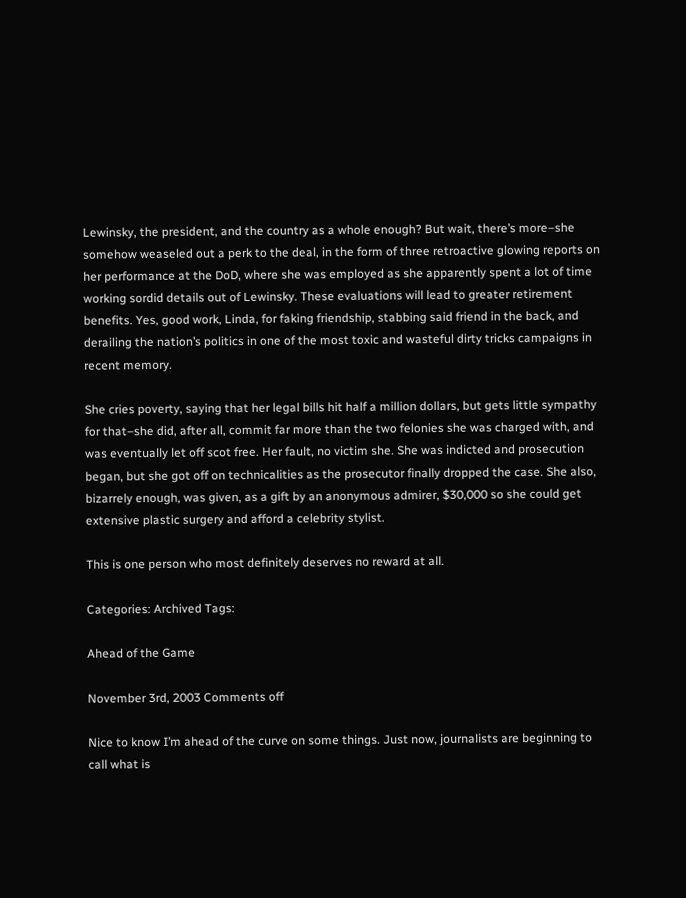Lewinsky, the president, and the country as a whole enough? But wait, there’s more–she somehow weaseled out a perk to the deal, in the form of three retroactive glowing reports on her performance at the DoD, where she was employed as she apparently spent a lot of time working sordid details out of Lewinsky. These evaluations will lead to greater retirement benefits. Yes, good work, Linda, for faking friendship, stabbing said friend in the back, and derailing the nation’s politics in one of the most toxic and wasteful dirty tricks campaigns in recent memory.

She cries poverty, saying that her legal bills hit half a million dollars, but gets little sympathy for that–she did, after all, commit far more than the two felonies she was charged with, and was eventually let off scot free. Her fault, no victim she. She was indicted and prosecution began, but she got off on technicalities as the prosecutor finally dropped the case. She also, bizarrely enough, was given, as a gift by an anonymous admirer, $30,000 so she could get extensive plastic surgery and afford a celebrity stylist.

This is one person who most definitely deserves no reward at all.

Categories: Archived Tags:

Ahead of the Game

November 3rd, 2003 Comments off

Nice to know I’m ahead of the curve on some things. Just now, journalists are beginning to call what is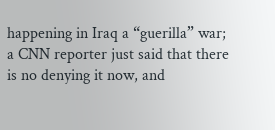happening in Iraq a “guerilla” war; a CNN reporter just said that there is no denying it now, and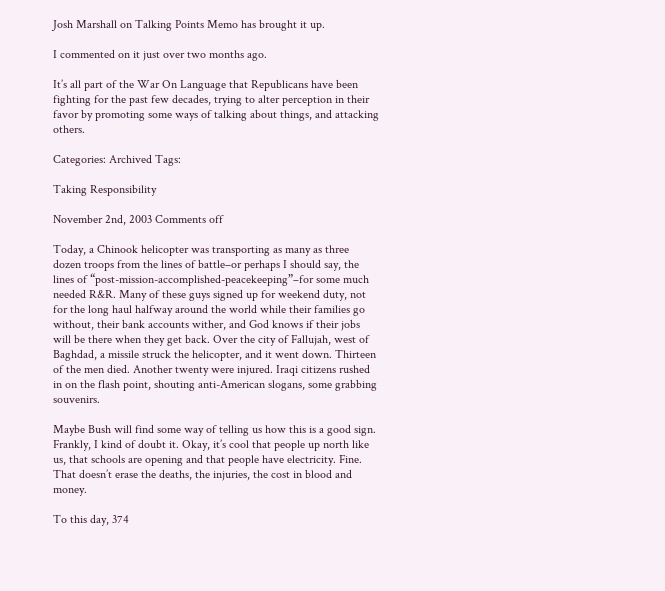Josh Marshall on Talking Points Memo has brought it up.

I commented on it just over two months ago.

It’s all part of the War On Language that Republicans have been fighting for the past few decades, trying to alter perception in their favor by promoting some ways of talking about things, and attacking others.

Categories: Archived Tags:

Taking Responsibility

November 2nd, 2003 Comments off

Today, a Chinook helicopter was transporting as many as three dozen troops from the lines of battle–or perhaps I should say, the lines of “post-mission-accomplished-peacekeeping”–for some much needed R&R. Many of these guys signed up for weekend duty, not for the long haul halfway around the world while their families go without, their bank accounts wither, and God knows if their jobs will be there when they get back. Over the city of Fallujah, west of Baghdad, a missile struck the helicopter, and it went down. Thirteen of the men died. Another twenty were injured. Iraqi citizens rushed in on the flash point, shouting anti-American slogans, some grabbing souvenirs.

Maybe Bush will find some way of telling us how this is a good sign. Frankly, I kind of doubt it. Okay, it’s cool that people up north like us, that schools are opening and that people have electricity. Fine. That doesn’t erase the deaths, the injuries, the cost in blood and money.

To this day, 374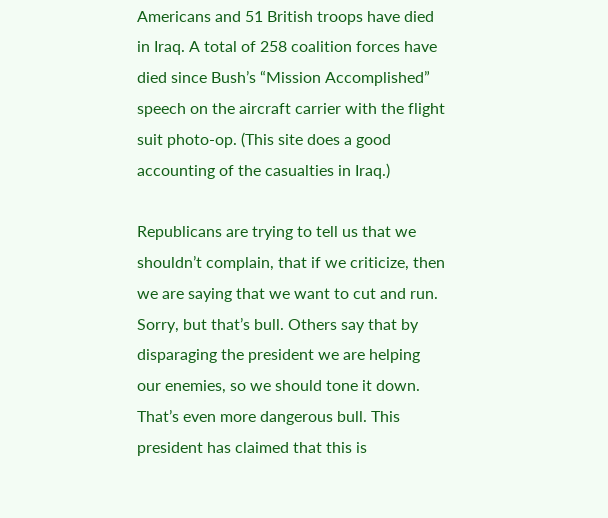Americans and 51 British troops have died in Iraq. A total of 258 coalition forces have died since Bush’s “Mission Accomplished” speech on the aircraft carrier with the flight suit photo-op. (This site does a good accounting of the casualties in Iraq.)

Republicans are trying to tell us that we shouldn’t complain, that if we criticize, then we are saying that we want to cut and run. Sorry, but that’s bull. Others say that by disparaging the president we are helping our enemies, so we should tone it down. That’s even more dangerous bull. This president has claimed that this is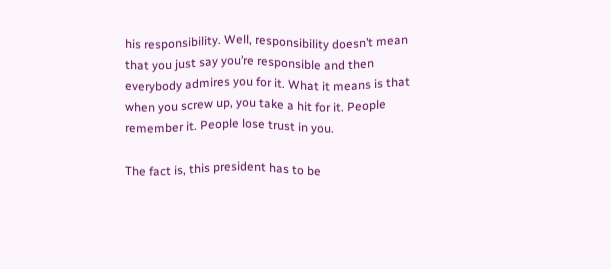his responsibility. Well, responsibility doesn’t mean that you just say you’re responsible and then everybody admires you for it. What it means is that when you screw up, you take a hit for it. People remember it. People lose trust in you.

The fact is, this president has to be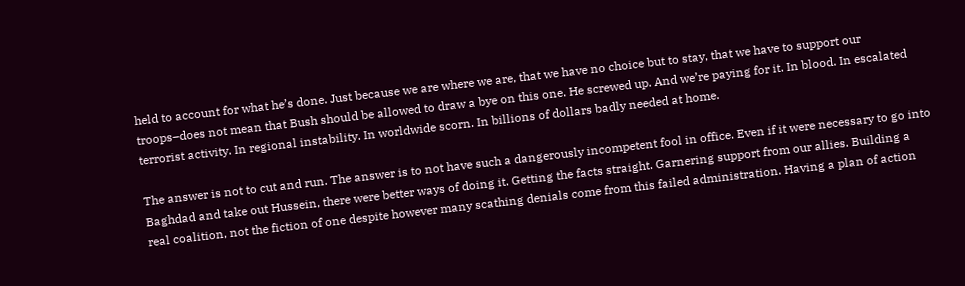held to account for what he’s done. Just because we are where we are, that we have no choice but to stay, that we have to support our troops–does not mean that Bush should be allowed to draw a bye on this one. He screwed up. And we’re paying for it. In blood. In escalated terrorist activity. In regional instability. In worldwide scorn. In billions of dollars badly needed at home.

The answer is not to cut and run. The answer is to not have such a dangerously incompetent fool in office. Even if it were necessary to go into Baghdad and take out Hussein, there were better ways of doing it. Getting the facts straight. Garnering support from our allies. Building a real coalition, not the fiction of one despite however many scathing denials come from this failed administration. Having a plan of action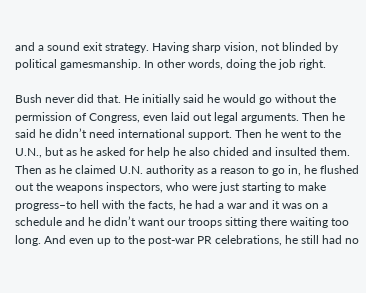and a sound exit strategy. Having sharp vision, not blinded by political gamesmanship. In other words, doing the job right.

Bush never did that. He initially said he would go without the permission of Congress, even laid out legal arguments. Then he said he didn’t need international support. Then he went to the U.N., but as he asked for help he also chided and insulted them. Then as he claimed U.N. authority as a reason to go in, he flushed out the weapons inspectors, who were just starting to make progress–to hell with the facts, he had a war and it was on a schedule and he didn’t want our troops sitting there waiting too long. And even up to the post-war PR celebrations, he still had no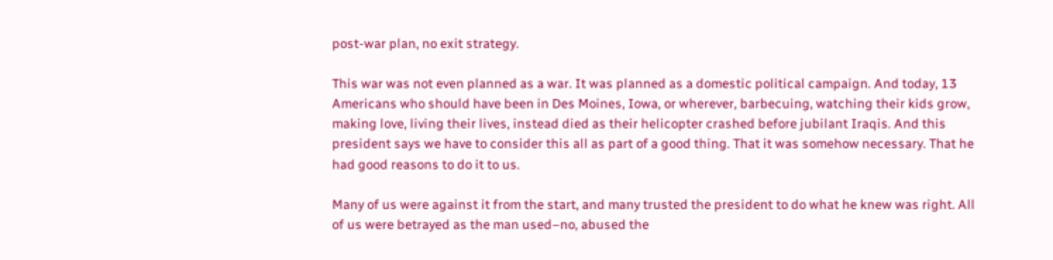post-war plan, no exit strategy.

This war was not even planned as a war. It was planned as a domestic political campaign. And today, 13 Americans who should have been in Des Moines, Iowa, or wherever, barbecuing, watching their kids grow, making love, living their lives, instead died as their helicopter crashed before jubilant Iraqis. And this president says we have to consider this all as part of a good thing. That it was somehow necessary. That he had good reasons to do it to us.

Many of us were against it from the start, and many trusted the president to do what he knew was right. All of us were betrayed as the man used–no, abused the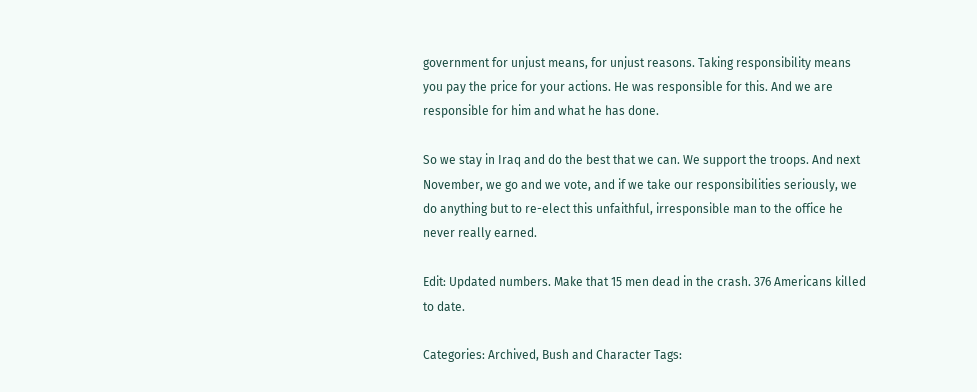government for unjust means, for unjust reasons. Taking responsibility means you pay the price for your actions. He was responsible for this. And we are responsible for him and what he has done.

So we stay in Iraq and do the best that we can. We support the troops. And next November, we go and we vote, and if we take our responsibilities seriously, we do anything but to re-elect this unfaithful, irresponsible man to the office he never really earned.

Edit: Updated numbers. Make that 15 men dead in the crash. 376 Americans killed to date.

Categories: Archived, Bush and Character Tags: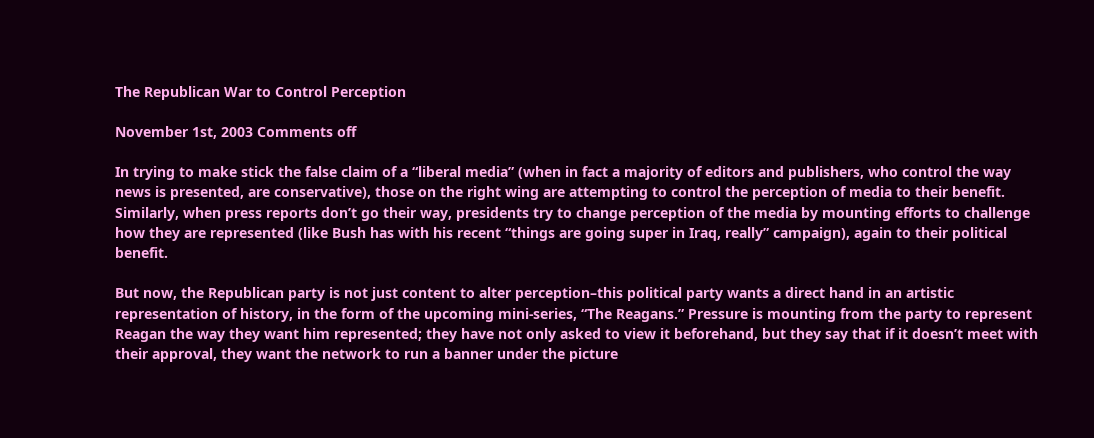The Republican War to Control Perception

November 1st, 2003 Comments off

In trying to make stick the false claim of a “liberal media” (when in fact a majority of editors and publishers, who control the way news is presented, are conservative), those on the right wing are attempting to control the perception of media to their benefit. Similarly, when press reports don’t go their way, presidents try to change perception of the media by mounting efforts to challenge how they are represented (like Bush has with his recent “things are going super in Iraq, really” campaign), again to their political benefit.

But now, the Republican party is not just content to alter perception–this political party wants a direct hand in an artistic representation of history, in the form of the upcoming mini-series, “The Reagans.” Pressure is mounting from the party to represent Reagan the way they want him represented; they have not only asked to view it beforehand, but they say that if it doesn’t meet with their approval, they want the network to run a banner under the picture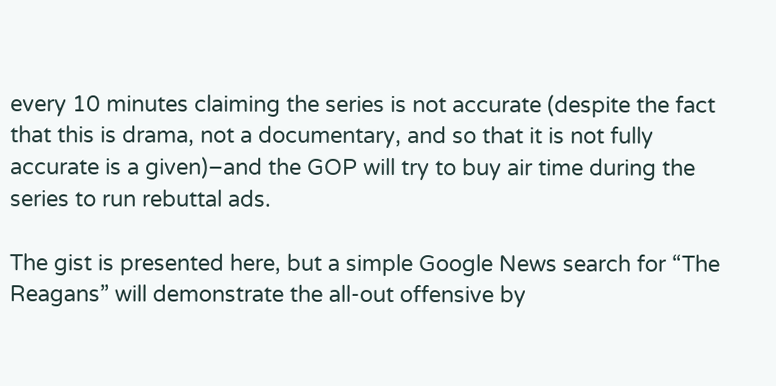every 10 minutes claiming the series is not accurate (despite the fact that this is drama, not a documentary, and so that it is not fully accurate is a given)–and the GOP will try to buy air time during the series to run rebuttal ads.

The gist is presented here, but a simple Google News search for “The Reagans” will demonstrate the all-out offensive by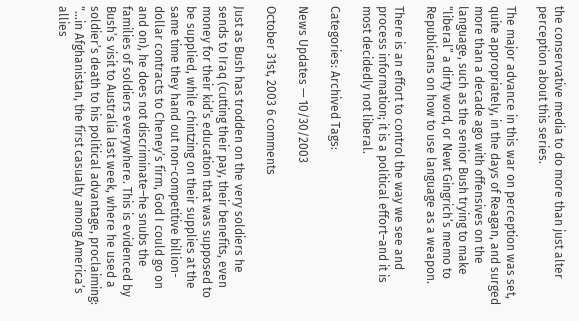the conservative media to do more than just alter perception about this series.

The major advance in this war on perception was set, quite appropriately, in the days of Reagan, and surged more than a decade ago with offensives on the language, such as the senior Bush trying to make “liberal” a dirty word, or Newt Gingrich’s memo to Republicans on how to use language as a weapon.

There is an effort to control the way we see and process information; it is a political effort–and it is most decidedly not liberal.

Categories: Archived Tags:

News Updates — 10/30/2003

October 31st, 2003 6 comments

Just as Bush has trodden on the very soldiers he sends to Iraq (cutting their pay, their benefits, even money for their kid’s education that was supposed to be supplied, while chintzing on their supplies at the same time they hand out non-competitive billion-dollar contracts to Cheney’s firm, God I could go on and on), he does not discriminate–he snubs the families of soldiers everywhere. This is evidenced by Bush’s visit to Australia last week, where he used a soldier’s death to his political advantage, proclaiming: “…in Afghanistan, the first casualty among America’s allies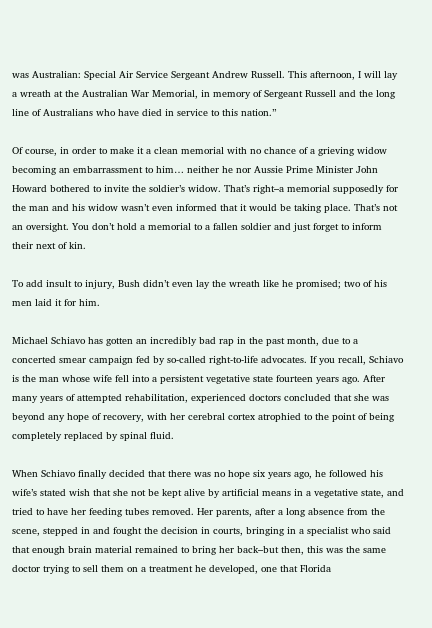was Australian: Special Air Service Sergeant Andrew Russell. This afternoon, I will lay a wreath at the Australian War Memorial, in memory of Sergeant Russell and the long line of Australians who have died in service to this nation.”

Of course, in order to make it a clean memorial with no chance of a grieving widow becoming an embarrassment to him… neither he nor Aussie Prime Minister John Howard bothered to invite the soldier’s widow. That’s right–a memorial supposedly for the man and his widow wasn’t even informed that it would be taking place. That’s not an oversight. You don’t hold a memorial to a fallen soldier and just forget to inform their next of kin.

To add insult to injury, Bush didn’t even lay the wreath like he promised; two of his men laid it for him.

Michael Schiavo has gotten an incredibly bad rap in the past month, due to a concerted smear campaign fed by so-called right-to-life advocates. If you recall, Schiavo is the man whose wife fell into a persistent vegetative state fourteen years ago. After many years of attempted rehabilitation, experienced doctors concluded that she was beyond any hope of recovery, with her cerebral cortex atrophied to the point of being completely replaced by spinal fluid.

When Schiavo finally decided that there was no hope six years ago, he followed his wife’s stated wish that she not be kept alive by artificial means in a vegetative state, and tried to have her feeding tubes removed. Her parents, after a long absence from the scene, stepped in and fought the decision in courts, bringing in a specialist who said that enough brain material remained to bring her back–but then, this was the same doctor trying to sell them on a treatment he developed, one that Florida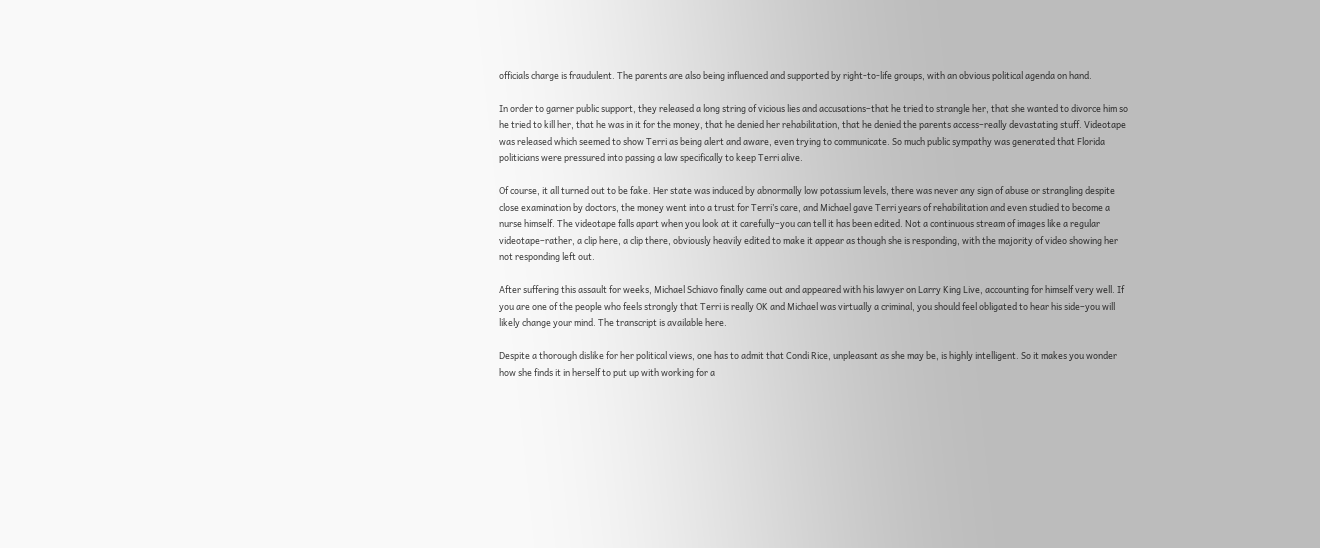officials charge is fraudulent. The parents are also being influenced and supported by right-to-life groups, with an obvious political agenda on hand.

In order to garner public support, they released a long string of vicious lies and accusations–that he tried to strangle her, that she wanted to divorce him so he tried to kill her, that he was in it for the money, that he denied her rehabilitation, that he denied the parents access–really devastating stuff. Videotape was released which seemed to show Terri as being alert and aware, even trying to communicate. So much public sympathy was generated that Florida politicians were pressured into passing a law specifically to keep Terri alive.

Of course, it all turned out to be fake. Her state was induced by abnormally low potassium levels, there was never any sign of abuse or strangling despite close examination by doctors, the money went into a trust for Terri’s care, and Michael gave Terri years of rehabilitation and even studied to become a nurse himself. The videotape falls apart when you look at it carefully–you can tell it has been edited. Not a continuous stream of images like a regular videotape–rather, a clip here, a clip there, obviously heavily edited to make it appear as though she is responding, with the majority of video showing her not responding left out.

After suffering this assault for weeks, Michael Schiavo finally came out and appeared with his lawyer on Larry King Live, accounting for himself very well. If you are one of the people who feels strongly that Terri is really OK and Michael was virtually a criminal, you should feel obligated to hear his side–you will likely change your mind. The transcript is available here.

Despite a thorough dislike for her political views, one has to admit that Condi Rice, unpleasant as she may be, is highly intelligent. So it makes you wonder how she finds it in herself to put up with working for a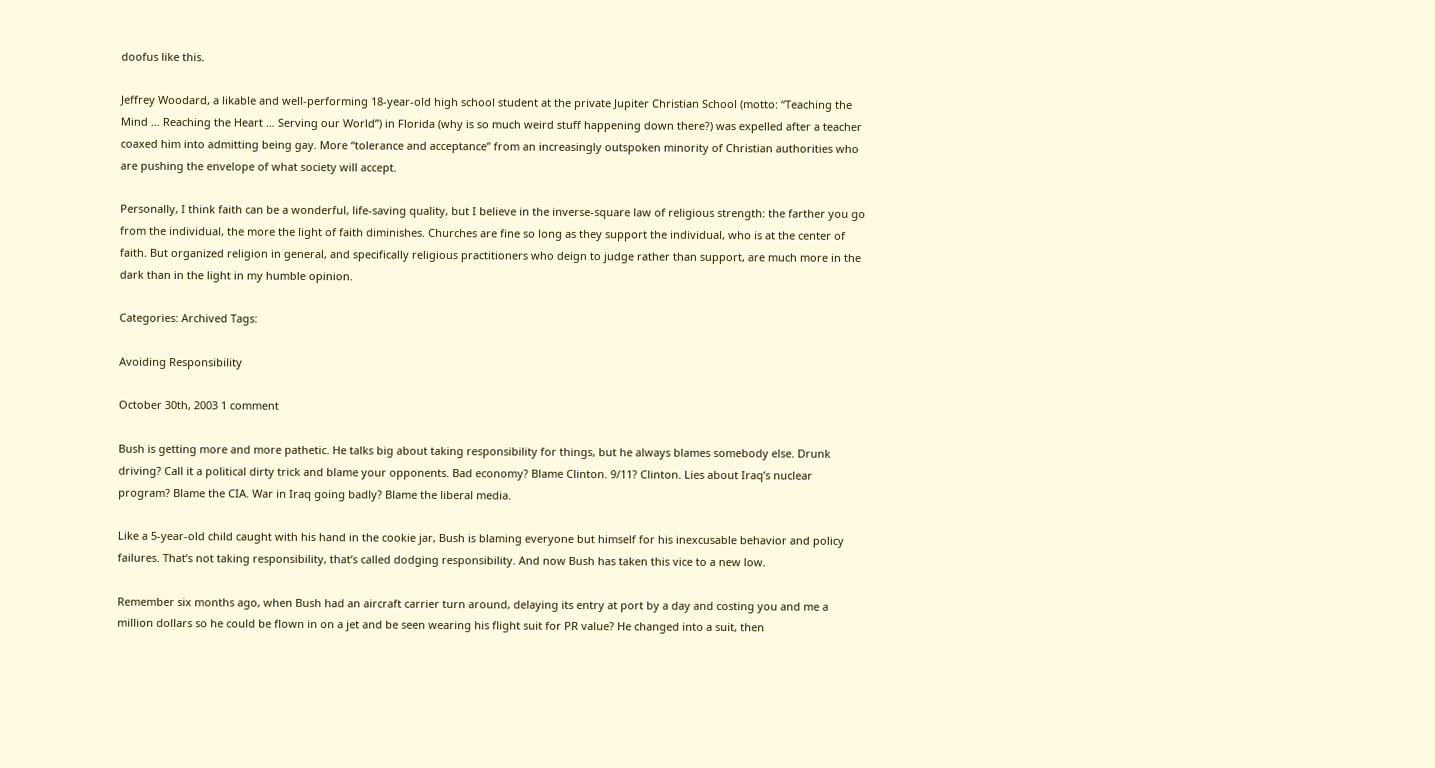doofus like this.

Jeffrey Woodard, a likable and well-performing 18-year-old high school student at the private Jupiter Christian School (motto: “Teaching the Mind … Reaching the Heart … Serving our World”) in Florida (why is so much weird stuff happening down there?) was expelled after a teacher coaxed him into admitting being gay. More “tolerance and acceptance” from an increasingly outspoken minority of Christian authorities who are pushing the envelope of what society will accept.

Personally, I think faith can be a wonderful, life-saving quality, but I believe in the inverse-square law of religious strength: the farther you go from the individual, the more the light of faith diminishes. Churches are fine so long as they support the individual, who is at the center of faith. But organized religion in general, and specifically religious practitioners who deign to judge rather than support, are much more in the dark than in the light in my humble opinion.

Categories: Archived Tags:

Avoiding Responsibility

October 30th, 2003 1 comment

Bush is getting more and more pathetic. He talks big about taking responsibility for things, but he always blames somebody else. Drunk driving? Call it a political dirty trick and blame your opponents. Bad economy? Blame Clinton. 9/11? Clinton. Lies about Iraq’s nuclear program? Blame the CIA. War in Iraq going badly? Blame the liberal media.

Like a 5-year-old child caught with his hand in the cookie jar, Bush is blaming everyone but himself for his inexcusable behavior and policy failures. That’s not taking responsibility, that’s called dodging responsibility. And now Bush has taken this vice to a new low.

Remember six months ago, when Bush had an aircraft carrier turn around, delaying its entry at port by a day and costing you and me a million dollars so he could be flown in on a jet and be seen wearing his flight suit for PR value? He changed into a suit, then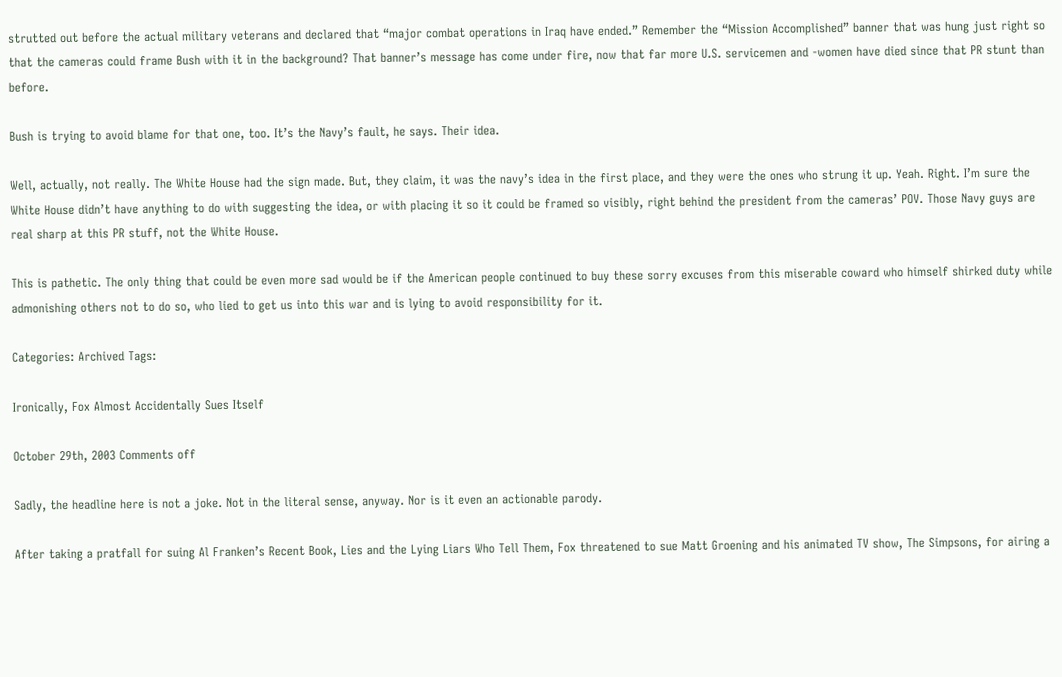strutted out before the actual military veterans and declared that “major combat operations in Iraq have ended.” Remember the “Mission Accomplished” banner that was hung just right so that the cameras could frame Bush with it in the background? That banner’s message has come under fire, now that far more U.S. servicemen and -women have died since that PR stunt than before.

Bush is trying to avoid blame for that one, too. It’s the Navy’s fault, he says. Their idea.

Well, actually, not really. The White House had the sign made. But, they claim, it was the navy’s idea in the first place, and they were the ones who strung it up. Yeah. Right. I’m sure the White House didn’t have anything to do with suggesting the idea, or with placing it so it could be framed so visibly, right behind the president from the cameras’ POV. Those Navy guys are real sharp at this PR stuff, not the White House.

This is pathetic. The only thing that could be even more sad would be if the American people continued to buy these sorry excuses from this miserable coward who himself shirked duty while admonishing others not to do so, who lied to get us into this war and is lying to avoid responsibility for it.

Categories: Archived Tags:

Ironically, Fox Almost Accidentally Sues Itself

October 29th, 2003 Comments off

Sadly, the headline here is not a joke. Not in the literal sense, anyway. Nor is it even an actionable parody.

After taking a pratfall for suing Al Franken’s Recent Book, Lies and the Lying Liars Who Tell Them, Fox threatened to sue Matt Groening and his animated TV show, The Simpsons, for airing a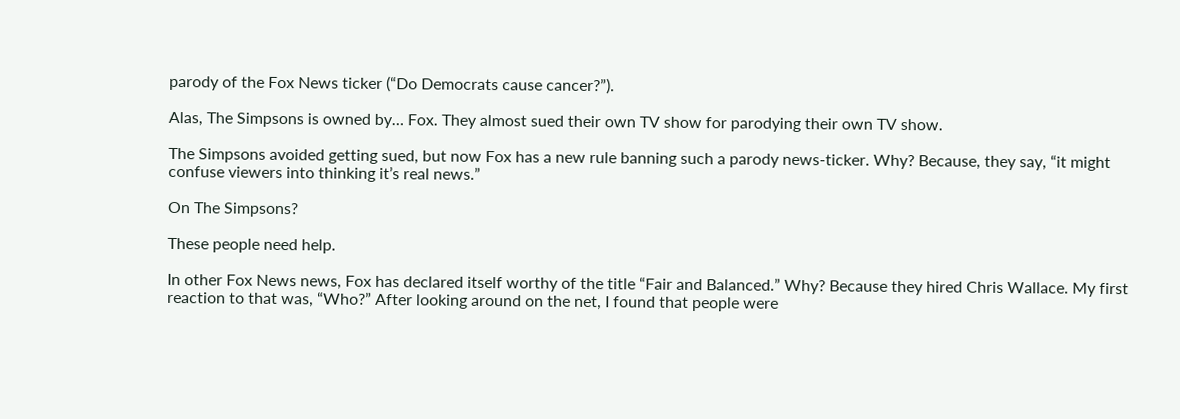parody of the Fox News ticker (“Do Democrats cause cancer?”).

Alas, The Simpsons is owned by… Fox. They almost sued their own TV show for parodying their own TV show.

The Simpsons avoided getting sued, but now Fox has a new rule banning such a parody news-ticker. Why? Because, they say, “it might confuse viewers into thinking it’s real news.”

On The Simpsons?

These people need help.

In other Fox News news, Fox has declared itself worthy of the title “Fair and Balanced.” Why? Because they hired Chris Wallace. My first reaction to that was, “Who?” After looking around on the net, I found that people were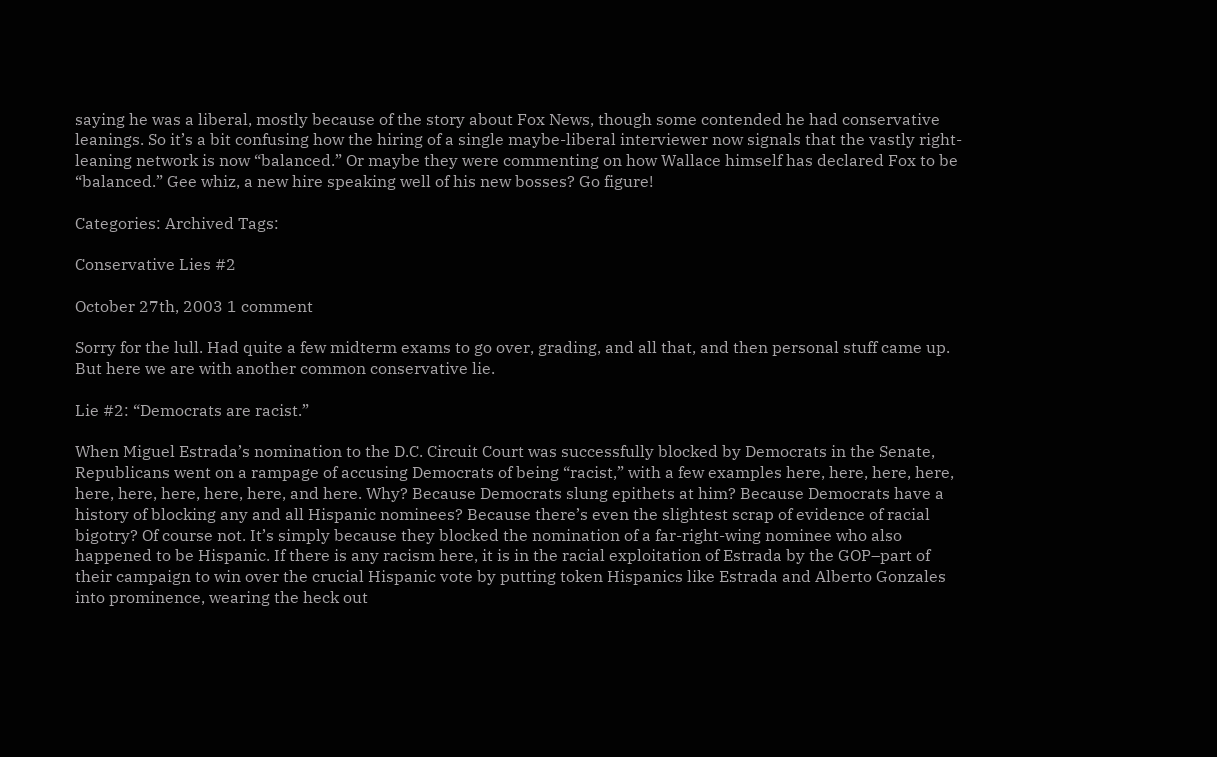saying he was a liberal, mostly because of the story about Fox News, though some contended he had conservative leanings. So it’s a bit confusing how the hiring of a single maybe-liberal interviewer now signals that the vastly right-leaning network is now “balanced.” Or maybe they were commenting on how Wallace himself has declared Fox to be “balanced.” Gee whiz, a new hire speaking well of his new bosses? Go figure!

Categories: Archived Tags:

Conservative Lies #2

October 27th, 2003 1 comment

Sorry for the lull. Had quite a few midterm exams to go over, grading, and all that, and then personal stuff came up. But here we are with another common conservative lie.

Lie #2: “Democrats are racist.”

When Miguel Estrada’s nomination to the D.C. Circuit Court was successfully blocked by Democrats in the Senate, Republicans went on a rampage of accusing Democrats of being “racist,” with a few examples here, here, here, here, here, here, here, here, here, and here. Why? Because Democrats slung epithets at him? Because Democrats have a history of blocking any and all Hispanic nominees? Because there’s even the slightest scrap of evidence of racial bigotry? Of course not. It’s simply because they blocked the nomination of a far-right-wing nominee who also happened to be Hispanic. If there is any racism here, it is in the racial exploitation of Estrada by the GOP–part of their campaign to win over the crucial Hispanic vote by putting token Hispanics like Estrada and Alberto Gonzales into prominence, wearing the heck out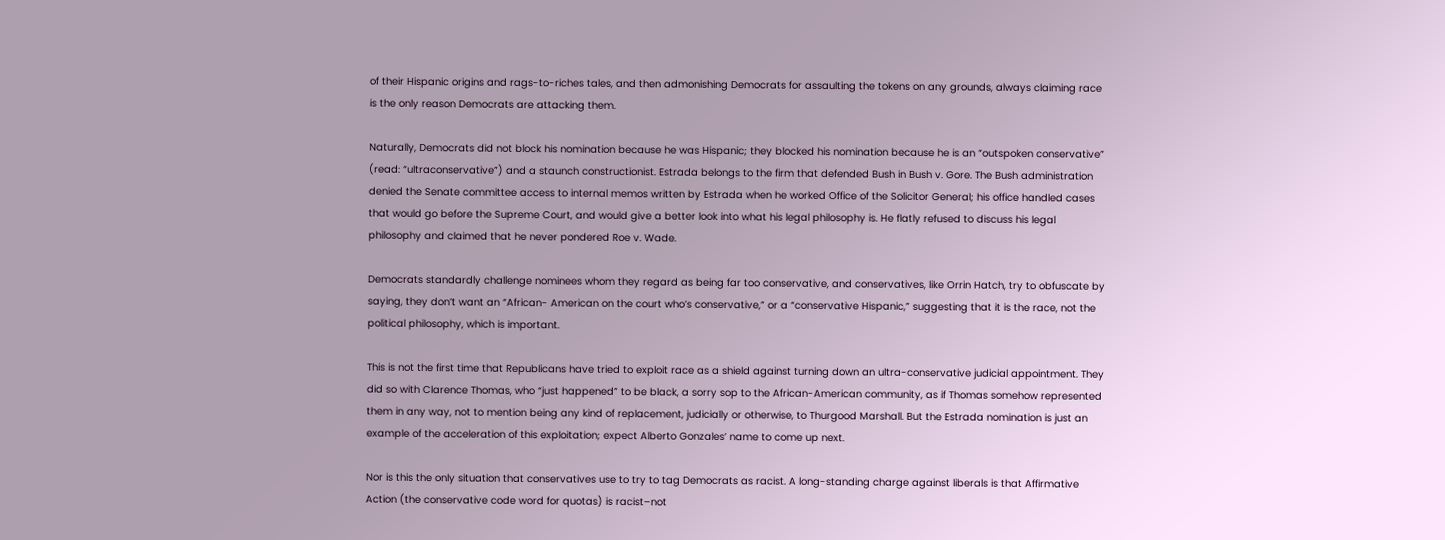of their Hispanic origins and rags-to-riches tales, and then admonishing Democrats for assaulting the tokens on any grounds, always claiming race is the only reason Democrats are attacking them.

Naturally, Democrats did not block his nomination because he was Hispanic; they blocked his nomination because he is an “outspoken conservative” (read: “ultraconservative”) and a staunch constructionist. Estrada belongs to the firm that defended Bush in Bush v. Gore. The Bush administration denied the Senate committee access to internal memos written by Estrada when he worked Office of the Solicitor General; his office handled cases that would go before the Supreme Court, and would give a better look into what his legal philosophy is. He flatly refused to discuss his legal philosophy and claimed that he never pondered Roe v. Wade.

Democrats standardly challenge nominees whom they regard as being far too conservative, and conservatives, like Orrin Hatch, try to obfuscate by saying, they don’t want an “African- American on the court who’s conservative,” or a “conservative Hispanic,” suggesting that it is the race, not the political philosophy, which is important.

This is not the first time that Republicans have tried to exploit race as a shield against turning down an ultra-conservative judicial appointment. They did so with Clarence Thomas, who “just happened” to be black, a sorry sop to the African-American community, as if Thomas somehow represented them in any way, not to mention being any kind of replacement, judicially or otherwise, to Thurgood Marshall. But the Estrada nomination is just an example of the acceleration of this exploitation; expect Alberto Gonzales’ name to come up next.

Nor is this the only situation that conservatives use to try to tag Democrats as racist. A long-standing charge against liberals is that Affirmative Action (the conservative code word for quotas) is racist–not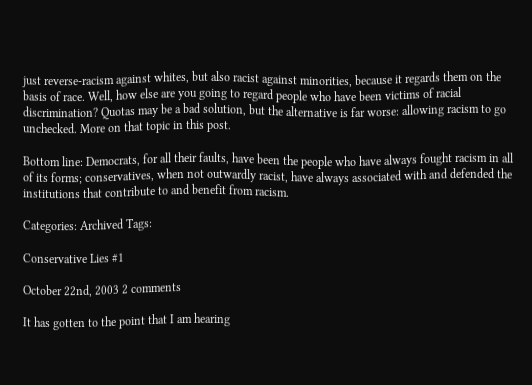just reverse-racism against whites, but also racist against minorities, because it regards them on the basis of race. Well, how else are you going to regard people who have been victims of racial discrimination? Quotas may be a bad solution, but the alternative is far worse: allowing racism to go unchecked. More on that topic in this post.

Bottom line: Democrats, for all their faults, have been the people who have always fought racism in all of its forms; conservatives, when not outwardly racist, have always associated with and defended the institutions that contribute to and benefit from racism.

Categories: Archived Tags:

Conservative Lies #1

October 22nd, 2003 2 comments

It has gotten to the point that I am hearing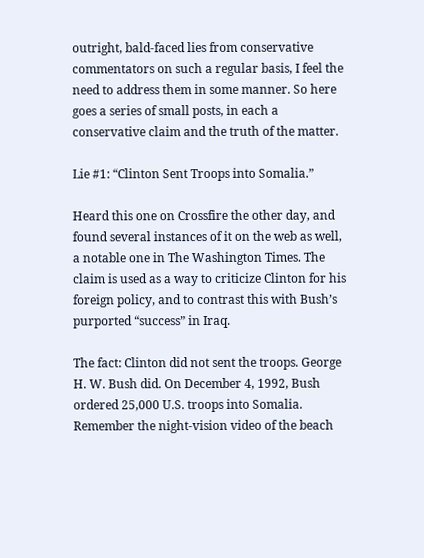outright, bald-faced lies from conservative commentators on such a regular basis, I feel the need to address them in some manner. So here goes a series of small posts, in each a conservative claim and the truth of the matter.

Lie #1: “Clinton Sent Troops into Somalia.”

Heard this one on Crossfire the other day, and found several instances of it on the web as well, a notable one in The Washington Times. The claim is used as a way to criticize Clinton for his foreign policy, and to contrast this with Bush’s purported “success” in Iraq.

The fact: Clinton did not sent the troops. George H. W. Bush did. On December 4, 1992, Bush ordered 25,000 U.S. troops into Somalia. Remember the night-vision video of the beach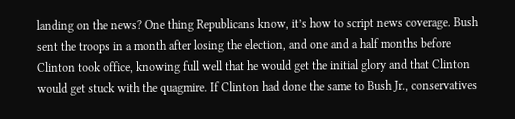landing on the news? One thing Republicans know, it’s how to script news coverage. Bush sent the troops in a month after losing the election, and one and a half months before Clinton took office, knowing full well that he would get the initial glory and that Clinton would get stuck with the quagmire. If Clinton had done the same to Bush Jr., conservatives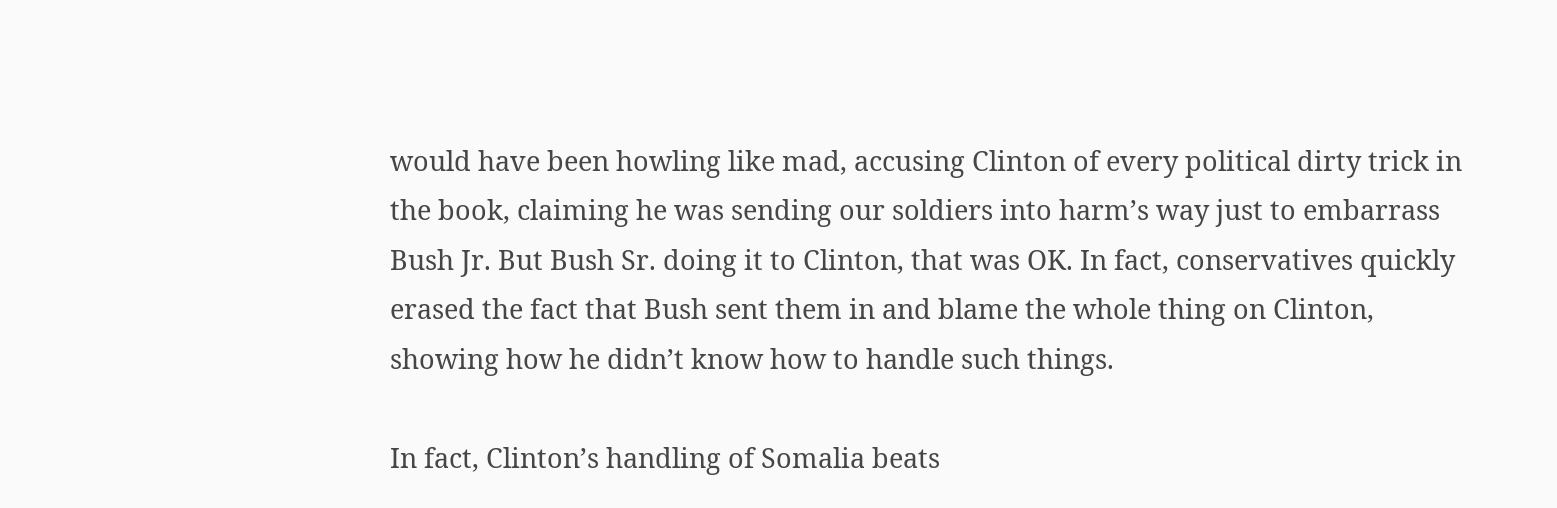would have been howling like mad, accusing Clinton of every political dirty trick in the book, claiming he was sending our soldiers into harm’s way just to embarrass Bush Jr. But Bush Sr. doing it to Clinton, that was OK. In fact, conservatives quickly erased the fact that Bush sent them in and blame the whole thing on Clinton, showing how he didn’t know how to handle such things.

In fact, Clinton’s handling of Somalia beats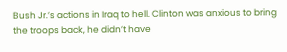Bush Jr.’s actions in Iraq to hell. Clinton was anxious to bring the troops back, he didn’t have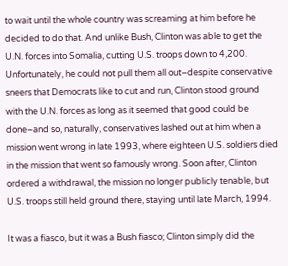to wait until the whole country was screaming at him before he decided to do that. And unlike Bush, Clinton was able to get the U.N. forces into Somalia, cutting U.S. troops down to 4,200. Unfortunately, he could not pull them all out–despite conservative sneers that Democrats like to cut and run, Clinton stood ground with the U.N. forces as long as it seemed that good could be done–and so, naturally, conservatives lashed out at him when a mission went wrong in late 1993, where eighteen U.S. soldiers died in the mission that went so famously wrong. Soon after, Clinton ordered a withdrawal, the mission no longer publicly tenable, but U.S. troops still held ground there, staying until late March, 1994.

It was a fiasco, but it was a Bush fiasco; Clinton simply did the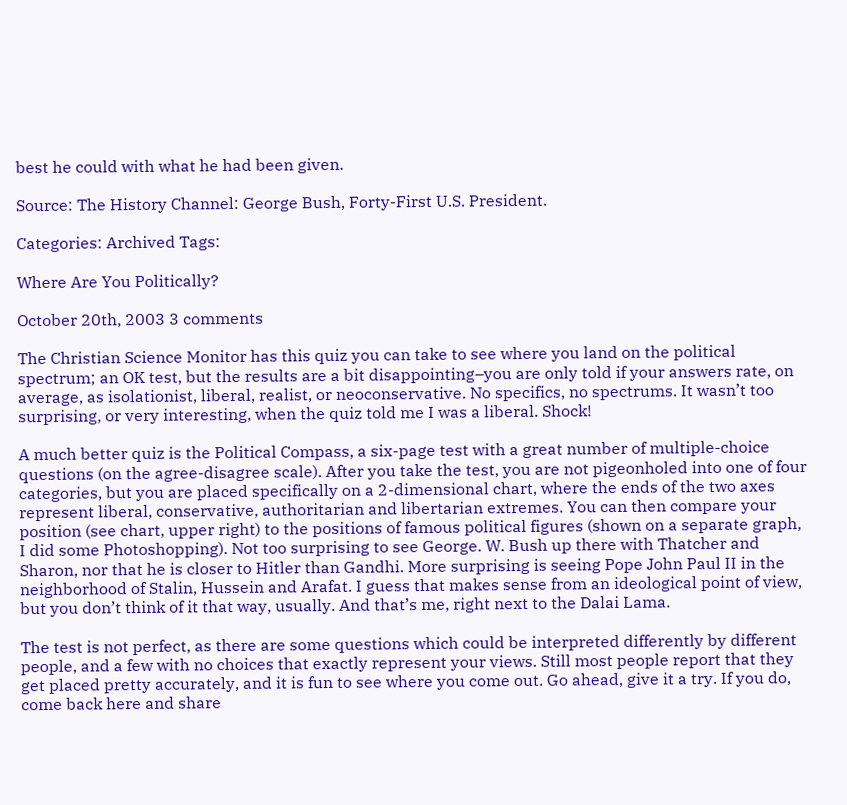best he could with what he had been given.

Source: The History Channel: George Bush, Forty-First U.S. President.

Categories: Archived Tags:

Where Are You Politically?

October 20th, 2003 3 comments

The Christian Science Monitor has this quiz you can take to see where you land on the political spectrum; an OK test, but the results are a bit disappointing–you are only told if your answers rate, on average, as isolationist, liberal, realist, or neoconservative. No specifics, no spectrums. It wasn’t too surprising, or very interesting, when the quiz told me I was a liberal. Shock!

A much better quiz is the Political Compass, a six-page test with a great number of multiple-choice questions (on the agree-disagree scale). After you take the test, you are not pigeonholed into one of four categories, but you are placed specifically on a 2-dimensional chart, where the ends of the two axes represent liberal, conservative, authoritarian and libertarian extremes. You can then compare your position (see chart, upper right) to the positions of famous political figures (shown on a separate graph, I did some Photoshopping). Not too surprising to see George. W. Bush up there with Thatcher and Sharon, nor that he is closer to Hitler than Gandhi. More surprising is seeing Pope John Paul II in the neighborhood of Stalin, Hussein and Arafat. I guess that makes sense from an ideological point of view, but you don’t think of it that way, usually. And that’s me, right next to the Dalai Lama.

The test is not perfect, as there are some questions which could be interpreted differently by different people, and a few with no choices that exactly represent your views. Still most people report that they get placed pretty accurately, and it is fun to see where you come out. Go ahead, give it a try. If you do, come back here and share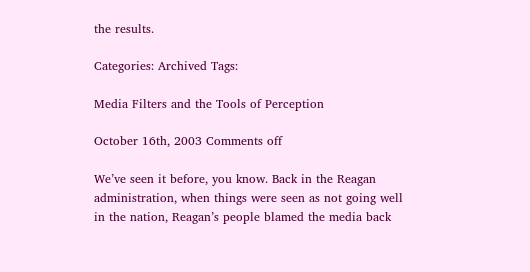the results.

Categories: Archived Tags:

Media Filters and the Tools of Perception

October 16th, 2003 Comments off

We’ve seen it before, you know. Back in the Reagan administration, when things were seen as not going well in the nation, Reagan’s people blamed the media back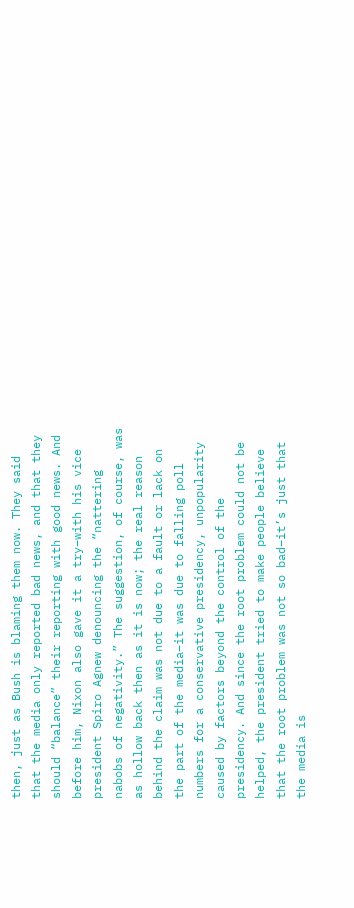then, just as Bush is blaming them now. They said that the media only reported bad news, and that they should “balance” their reporting with good news. And before him, Nixon also gave it a try–with his vice president Spiro Agnew denouncing the “nattering nabobs of negativity.” The suggestion, of course, was as hollow back then as it is now; the real reason behind the claim was not due to a fault or lack on the part of the media–it was due to falling poll numbers for a conservative presidency, unpopularity caused by factors beyond the control of the presidency. And since the root problem could not be helped, the president tried to make people believe that the root problem was not so bad–it’s just that the media is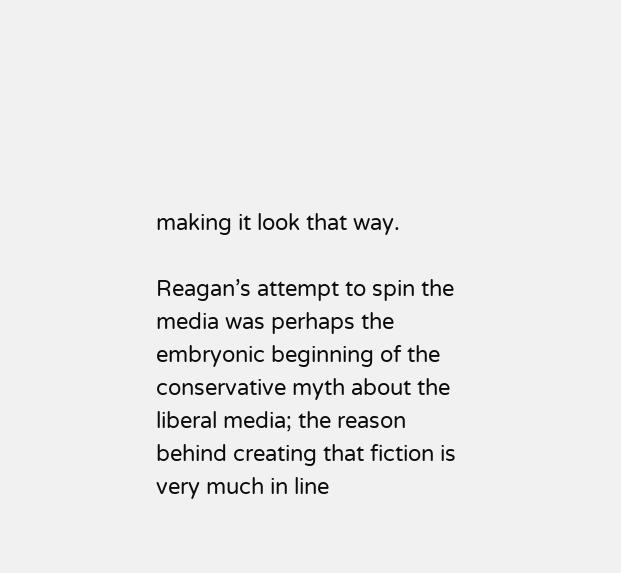making it look that way.

Reagan’s attempt to spin the media was perhaps the embryonic beginning of the conservative myth about the liberal media; the reason behind creating that fiction is very much in line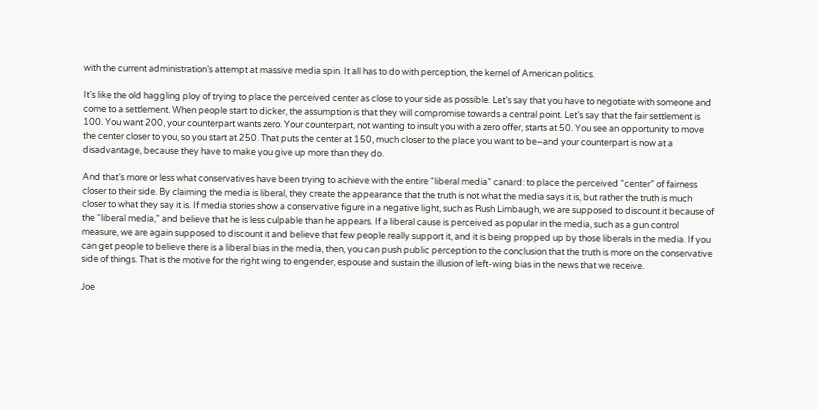with the current administration’s attempt at massive media spin. It all has to do with perception, the kernel of American politics.

It’s like the old haggling ploy of trying to place the perceived center as close to your side as possible. Let’s say that you have to negotiate with someone and come to a settlement. When people start to dicker, the assumption is that they will compromise towards a central point. Let’s say that the fair settlement is 100. You want 200, your counterpart wants zero. Your counterpart, not wanting to insult you with a zero offer, starts at 50. You see an opportunity to move the center closer to you, so you start at 250. That puts the center at 150, much closer to the place you want to be–and your counterpart is now at a disadvantage, because they have to make you give up more than they do.

And that’s more or less what conservatives have been trying to achieve with the entire “liberal media” canard: to place the perceived “center” of fairness closer to their side. By claiming the media is liberal, they create the appearance that the truth is not what the media says it is, but rather the truth is much closer to what they say it is. If media stories show a conservative figure in a negative light, such as Rush Limbaugh, we are supposed to discount it because of the “liberal media,” and believe that he is less culpable than he appears. If a liberal cause is perceived as popular in the media, such as a gun control measure, we are again supposed to discount it and believe that few people really support it, and it is being propped up by those liberals in the media. If you can get people to believe there is a liberal bias in the media, then, you can push public perception to the conclusion that the truth is more on the conservative side of things. That is the motive for the right wing to engender, espouse and sustain the illusion of left-wing bias in the news that we receive.

Joe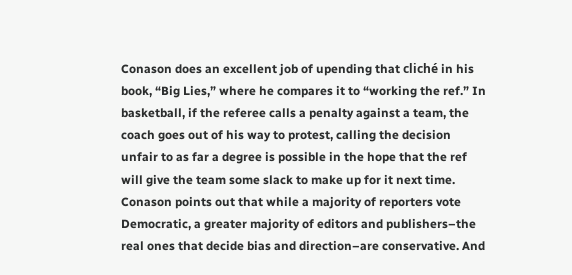Conason does an excellent job of upending that cliché in his book, “Big Lies,” where he compares it to “working the ref.” In basketball, if the referee calls a penalty against a team, the coach goes out of his way to protest, calling the decision unfair to as far a degree is possible in the hope that the ref will give the team some slack to make up for it next time. Conason points out that while a majority of reporters vote Democratic, a greater majority of editors and publishers–the real ones that decide bias and direction–are conservative. And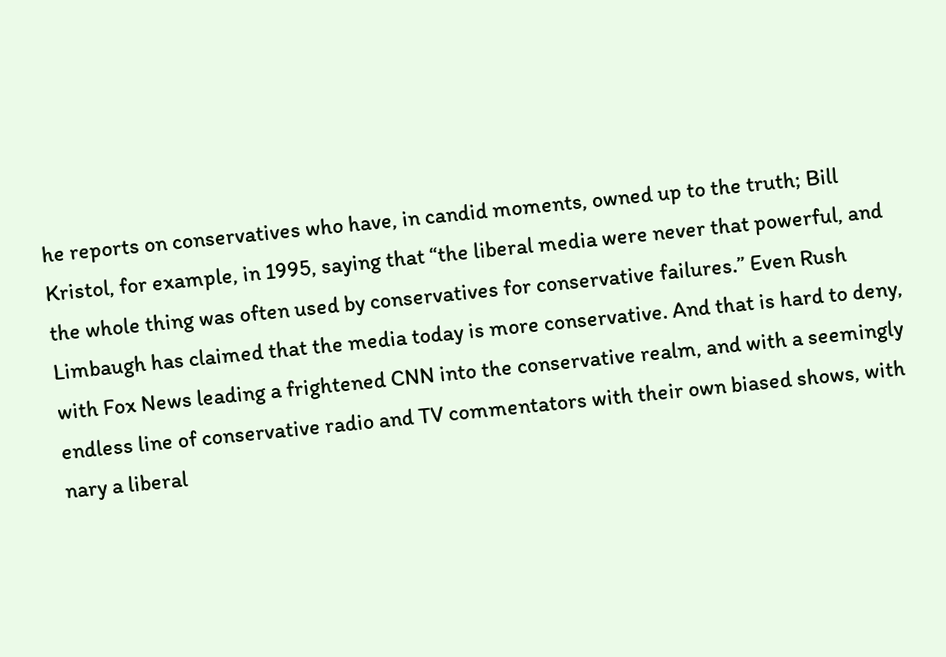he reports on conservatives who have, in candid moments, owned up to the truth; Bill Kristol, for example, in 1995, saying that “the liberal media were never that powerful, and the whole thing was often used by conservatives for conservative failures.” Even Rush Limbaugh has claimed that the media today is more conservative. And that is hard to deny, with Fox News leading a frightened CNN into the conservative realm, and with a seemingly endless line of conservative radio and TV commentators with their own biased shows, with nary a liberal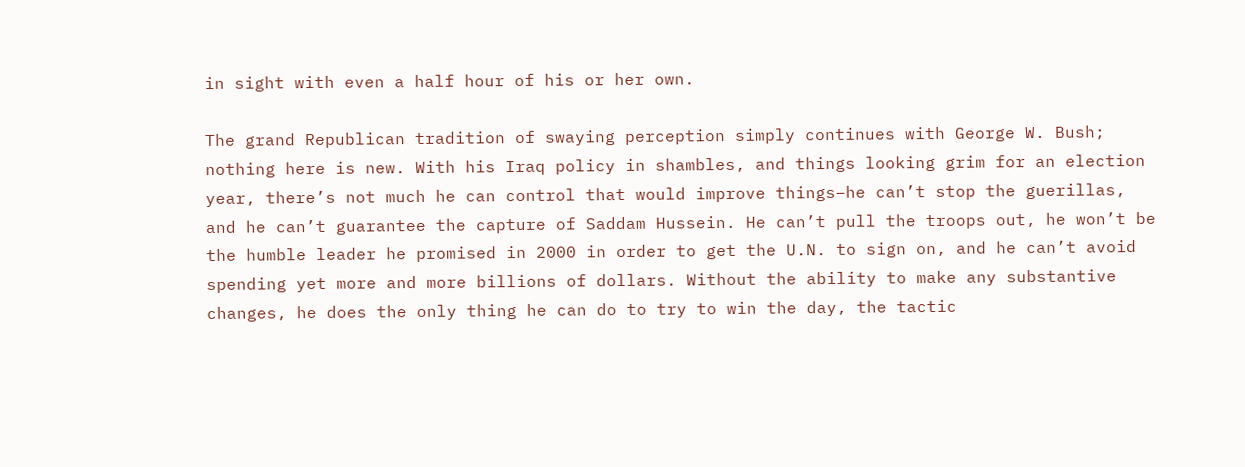in sight with even a half hour of his or her own.

The grand Republican tradition of swaying perception simply continues with George W. Bush; nothing here is new. With his Iraq policy in shambles, and things looking grim for an election year, there’s not much he can control that would improve things–he can’t stop the guerillas, and he can’t guarantee the capture of Saddam Hussein. He can’t pull the troops out, he won’t be the humble leader he promised in 2000 in order to get the U.N. to sign on, and he can’t avoid spending yet more and more billions of dollars. Without the ability to make any substantive changes, he does the only thing he can do to try to win the day, the tactic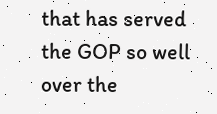that has served the GOP so well over the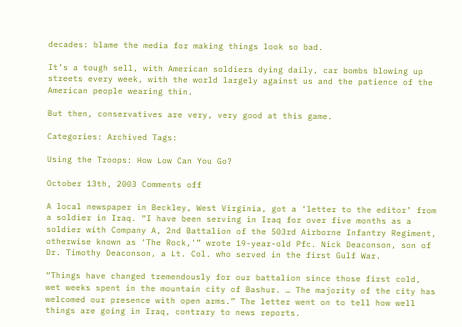decades: blame the media for making things look so bad.

It’s a tough sell, with American soldiers dying daily, car bombs blowing up streets every week, with the world largely against us and the patience of the American people wearing thin.

But then, conservatives are very, very good at this game.

Categories: Archived Tags:

Using the Troops: How Low Can You Go?

October 13th, 2003 Comments off

A local newspaper in Beckley, West Virginia, got a ‘letter to the editor’ from a soldier in Iraq. “I have been serving in Iraq for over five months as a soldier with Company A, 2nd Battalion of the 503rd Airborne Infantry Regiment, otherwise known as ‘The Rock,'” wrote 19-year-old Pfc. Nick Deaconson, son of Dr. Timothy Deaconson, a Lt. Col. who served in the first Gulf War.

“Things have changed tremendously for our battalion since those first cold, wet weeks spent in the mountain city of Bashur. … The majority of the city has welcomed our presence with open arms.” The letter went on to tell how well things are going in Iraq, contrary to news reports.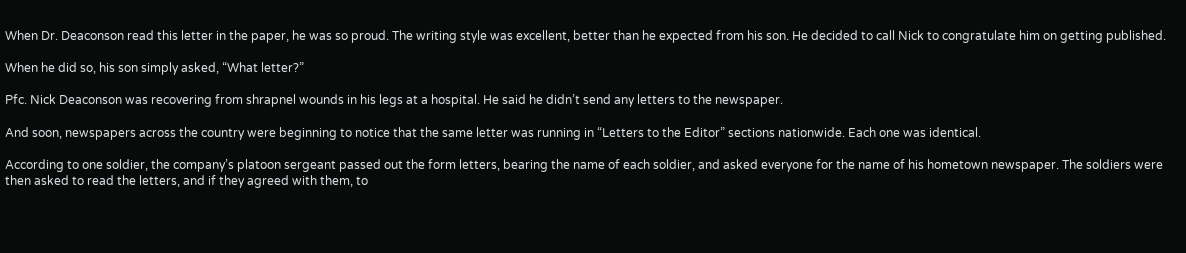When Dr. Deaconson read this letter in the paper, he was so proud. The writing style was excellent, better than he expected from his son. He decided to call Nick to congratulate him on getting published.

When he did so, his son simply asked, “What letter?”

Pfc. Nick Deaconson was recovering from shrapnel wounds in his legs at a hospital. He said he didn’t send any letters to the newspaper.

And soon, newspapers across the country were beginning to notice that the same letter was running in “Letters to the Editor” sections nationwide. Each one was identical.

According to one soldier, the company’s platoon sergeant passed out the form letters, bearing the name of each soldier, and asked everyone for the name of his hometown newspaper. The soldiers were then asked to read the letters, and if they agreed with them, to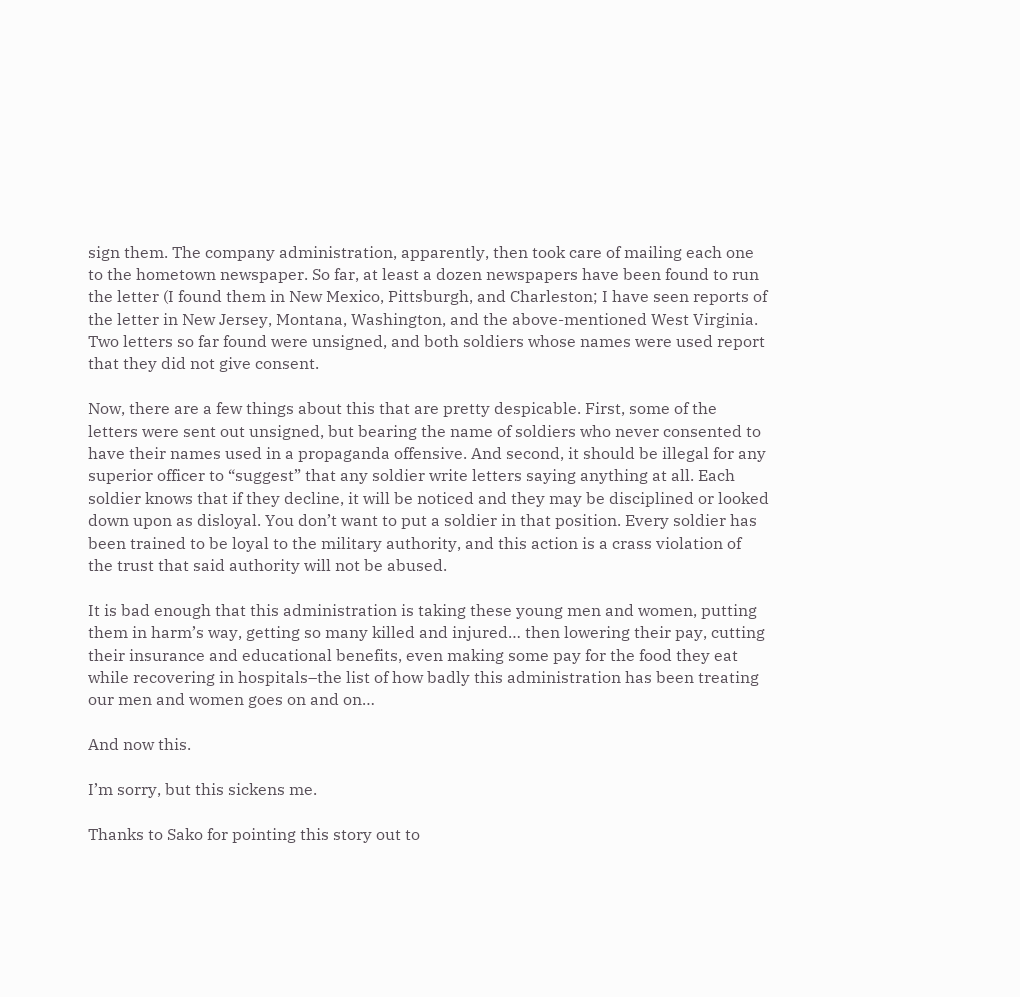sign them. The company administration, apparently, then took care of mailing each one to the hometown newspaper. So far, at least a dozen newspapers have been found to run the letter (I found them in New Mexico, Pittsburgh, and Charleston; I have seen reports of the letter in New Jersey, Montana, Washington, and the above-mentioned West Virginia. Two letters so far found were unsigned, and both soldiers whose names were used report that they did not give consent.

Now, there are a few things about this that are pretty despicable. First, some of the letters were sent out unsigned, but bearing the name of soldiers who never consented to have their names used in a propaganda offensive. And second, it should be illegal for any superior officer to “suggest” that any soldier write letters saying anything at all. Each soldier knows that if they decline, it will be noticed and they may be disciplined or looked down upon as disloyal. You don’t want to put a soldier in that position. Every soldier has been trained to be loyal to the military authority, and this action is a crass violation of the trust that said authority will not be abused.

It is bad enough that this administration is taking these young men and women, putting them in harm’s way, getting so many killed and injured… then lowering their pay, cutting their insurance and educational benefits, even making some pay for the food they eat while recovering in hospitals–the list of how badly this administration has been treating our men and women goes on and on…

And now this.

I’m sorry, but this sickens me.

Thanks to Sako for pointing this story out to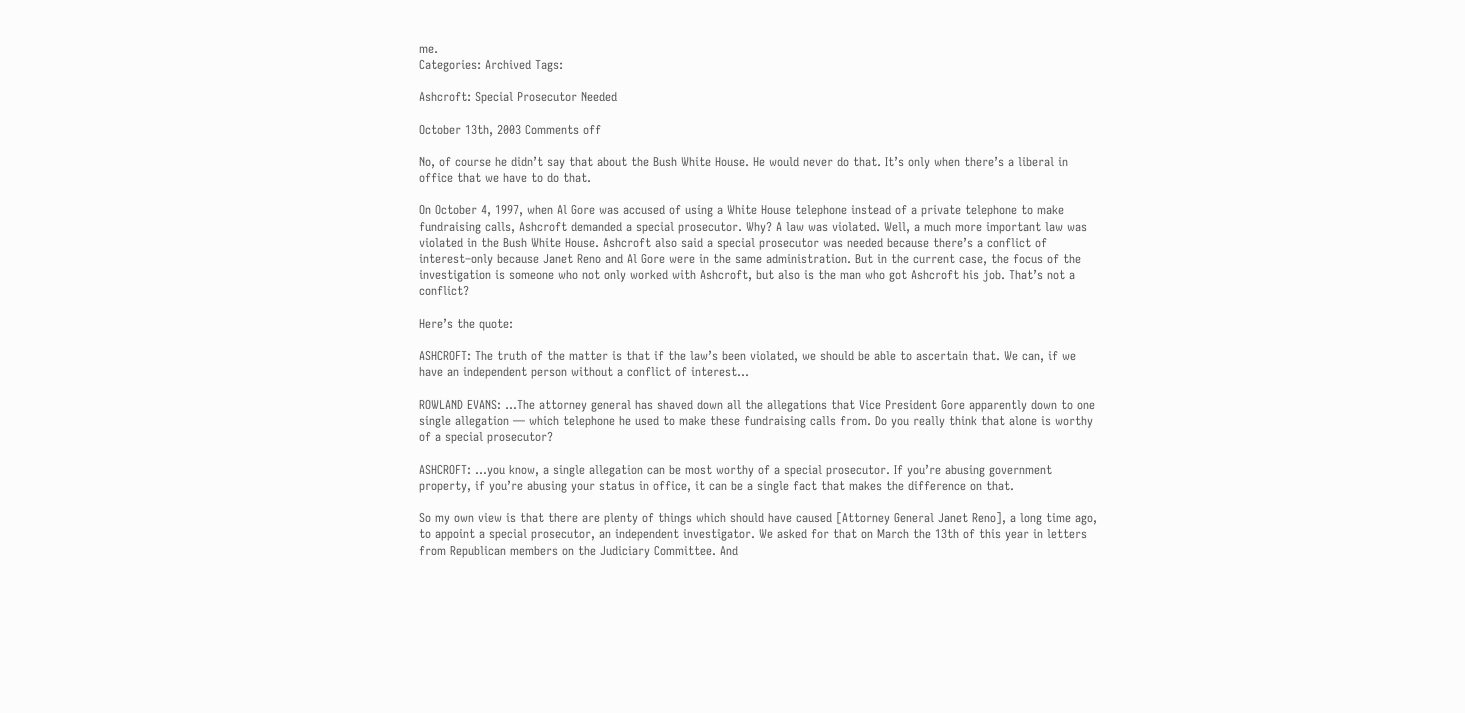me.
Categories: Archived Tags:

Ashcroft: Special Prosecutor Needed

October 13th, 2003 Comments off

No, of course he didn’t say that about the Bush White House. He would never do that. It’s only when there’s a liberal in office that we have to do that.

On October 4, 1997, when Al Gore was accused of using a White House telephone instead of a private telephone to make fundraising calls, Ashcroft demanded a special prosecutor. Why? A law was violated. Well, a much more important law was violated in the Bush White House. Ashcroft also said a special prosecutor was needed because there’s a conflict of interest–only because Janet Reno and Al Gore were in the same administration. But in the current case, the focus of the investigation is someone who not only worked with Ashcroft, but also is the man who got Ashcroft his job. That’s not a conflict?

Here’s the quote:

ASHCROFT: The truth of the matter is that if the law’s been violated, we should be able to ascertain that. We can, if we have an independent person without a conflict of interest…

ROWLAND EVANS: …The attorney general has shaved down all the allegations that Vice President Gore apparently down to one single allegation — which telephone he used to make these fundraising calls from. Do you really think that alone is worthy of a special prosecutor?

ASHCROFT: …you know, a single allegation can be most worthy of a special prosecutor. If you’re abusing government property, if you’re abusing your status in office, it can be a single fact that makes the difference on that.

So my own view is that there are plenty of things which should have caused [Attorney General Janet Reno], a long time ago, to appoint a special prosecutor, an independent investigator. We asked for that on March the 13th of this year in letters from Republican members on the Judiciary Committee. And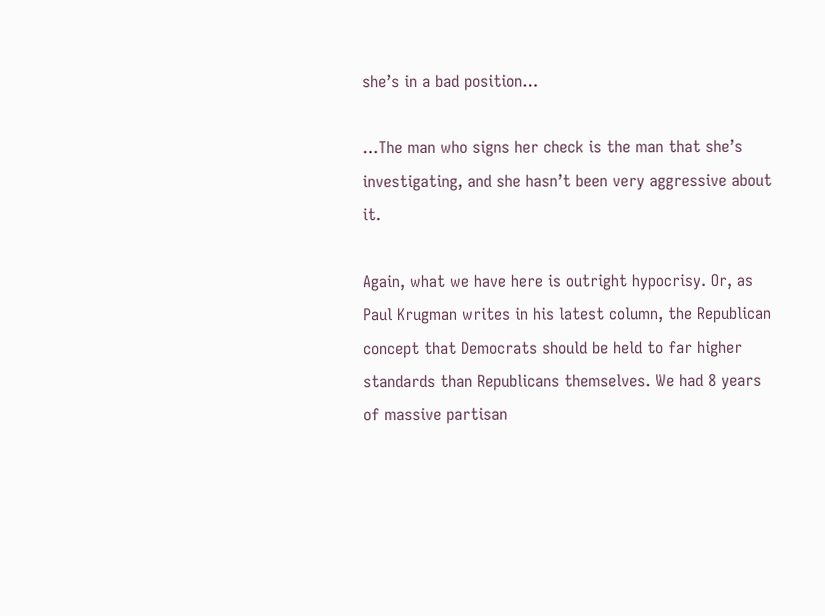she’s in a bad position…

…The man who signs her check is the man that she’s investigating, and she hasn’t been very aggressive about it.

Again, what we have here is outright hypocrisy. Or, as Paul Krugman writes in his latest column, the Republican concept that Democrats should be held to far higher standards than Republicans themselves. We had 8 years of massive partisan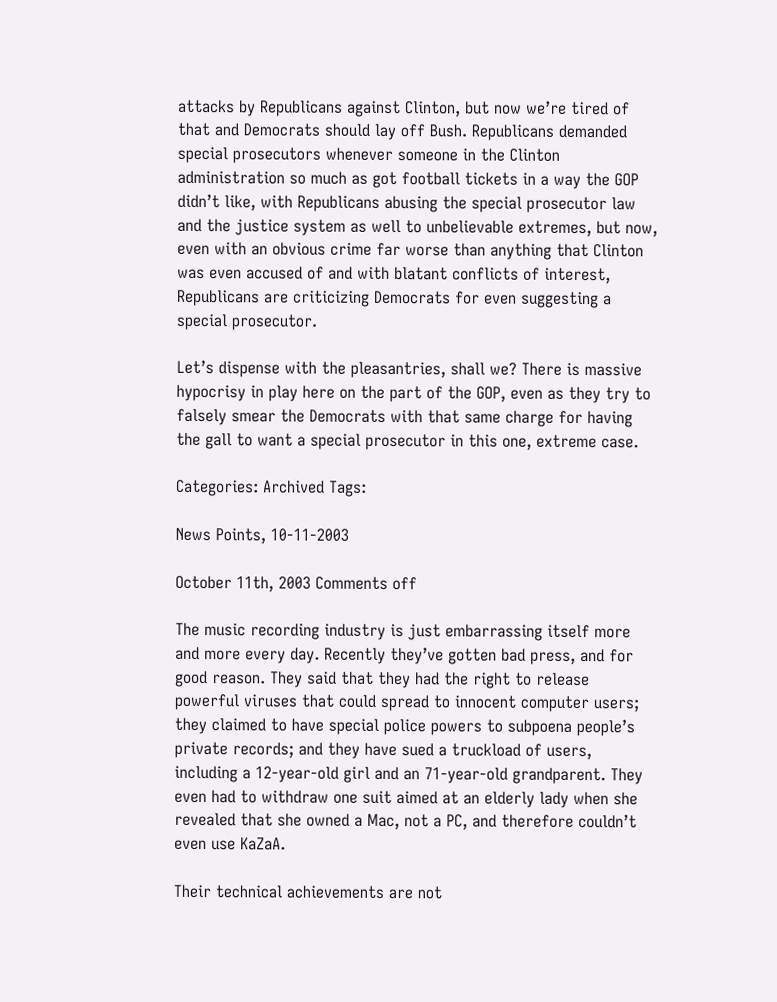attacks by Republicans against Clinton, but now we’re tired of that and Democrats should lay off Bush. Republicans demanded special prosecutors whenever someone in the Clinton administration so much as got football tickets in a way the GOP didn’t like, with Republicans abusing the special prosecutor law and the justice system as well to unbelievable extremes, but now, even with an obvious crime far worse than anything that Clinton was even accused of and with blatant conflicts of interest, Republicans are criticizing Democrats for even suggesting a special prosecutor.

Let’s dispense with the pleasantries, shall we? There is massive hypocrisy in play here on the part of the GOP, even as they try to falsely smear the Democrats with that same charge for having the gall to want a special prosecutor in this one, extreme case.

Categories: Archived Tags:

News Points, 10-11-2003

October 11th, 2003 Comments off

The music recording industry is just embarrassing itself more and more every day. Recently they’ve gotten bad press, and for good reason. They said that they had the right to release powerful viruses that could spread to innocent computer users; they claimed to have special police powers to subpoena people’s private records; and they have sued a truckload of users, including a 12-year-old girl and an 71-year-old grandparent. They even had to withdraw one suit aimed at an elderly lady when she revealed that she owned a Mac, not a PC, and therefore couldn’t even use KaZaA.

Their technical achievements are not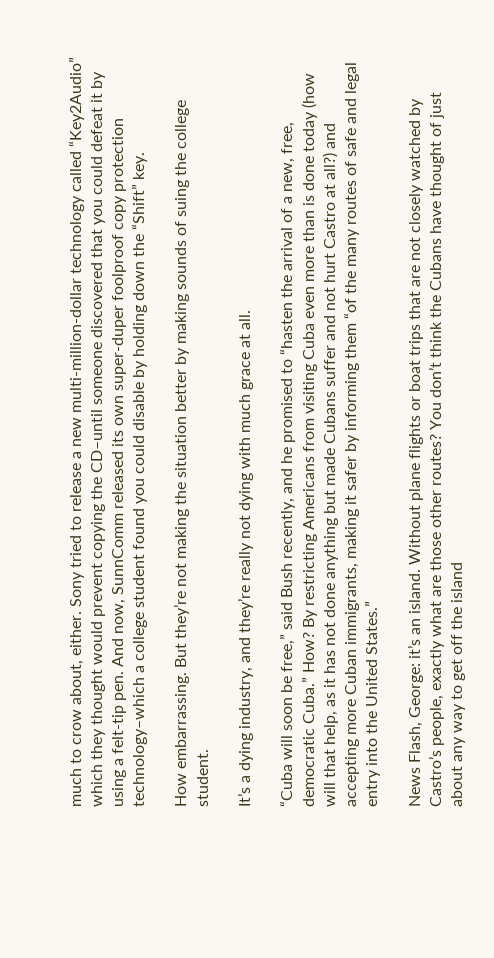much to crow about, either. Sony tried to release a new multi-million-dollar technology called “Key2Audio” which they thought would prevent copying the CD–until someone discovered that you could defeat it by using a felt-tip pen. And now, SunnComm released its own super-duper foolproof copy protection technology–which a college student found you could disable by holding down the “Shift” key.

How embarrassing. But they’re not making the situation better by making sounds of suing the college student.

It’s a dying industry, and they’re really not dying with much grace at all.

“Cuba will soon be free,” said Bush recently, and he promised to “hasten the arrival of a new, free, democratic Cuba.” How? By restricting Americans from visiting Cuba even more than is done today (how will that help, as it has not done anything but made Cubans suffer and not hurt Castro at all?) and accepting more Cuban immigrants, making it safer by informing them “of the many routes of safe and legal entry into the United States.”

News Flash, George: it’s an island. Without plane flights or boat trips that are not closely watched by Castro’s people, exactly what are those other routes? You don’t think the Cubans have thought of just about any way to get off the island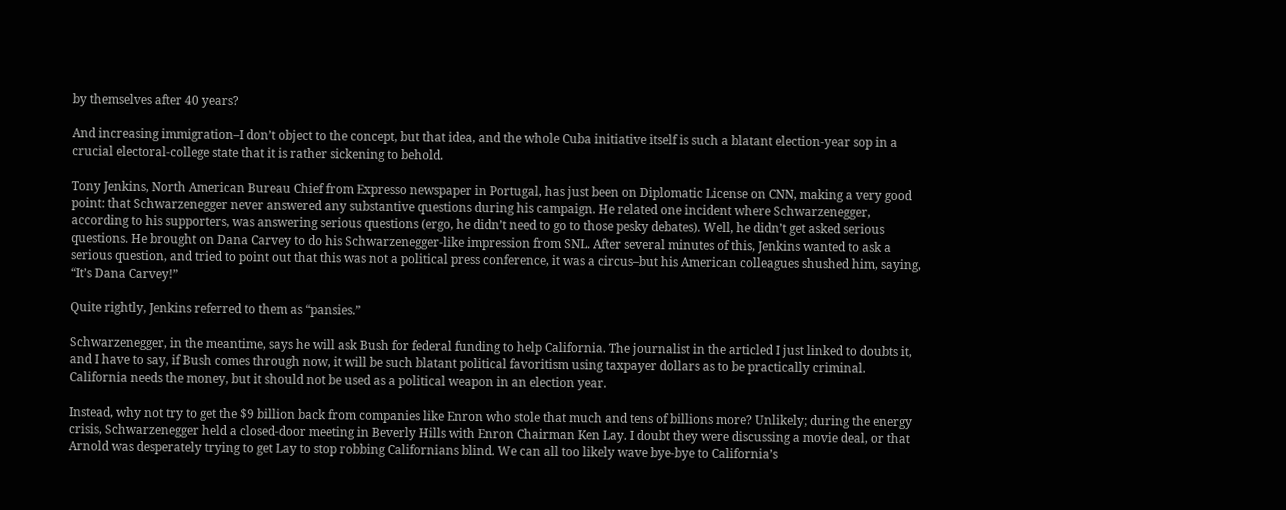by themselves after 40 years?

And increasing immigration–I don’t object to the concept, but that idea, and the whole Cuba initiative itself is such a blatant election-year sop in a crucial electoral-college state that it is rather sickening to behold.

Tony Jenkins, North American Bureau Chief from Expresso newspaper in Portugal, has just been on Diplomatic License on CNN, making a very good point: that Schwarzenegger never answered any substantive questions during his campaign. He related one incident where Schwarzenegger, according to his supporters, was answering serious questions (ergo, he didn’t need to go to those pesky debates). Well, he didn’t get asked serious questions. He brought on Dana Carvey to do his Schwarzenegger-like impression from SNL. After several minutes of this, Jenkins wanted to ask a serious question, and tried to point out that this was not a political press conference, it was a circus–but his American colleagues shushed him, saying, “It’s Dana Carvey!”

Quite rightly, Jenkins referred to them as “pansies.”

Schwarzenegger, in the meantime, says he will ask Bush for federal funding to help California. The journalist in the articled I just linked to doubts it, and I have to say, if Bush comes through now, it will be such blatant political favoritism using taxpayer dollars as to be practically criminal. California needs the money, but it should not be used as a political weapon in an election year.

Instead, why not try to get the $9 billion back from companies like Enron who stole that much and tens of billions more? Unlikely; during the energy crisis, Schwarzenegger held a closed-door meeting in Beverly Hills with Enron Chairman Ken Lay. I doubt they were discussing a movie deal, or that Arnold was desperately trying to get Lay to stop robbing Californians blind. We can all too likely wave bye-bye to California’s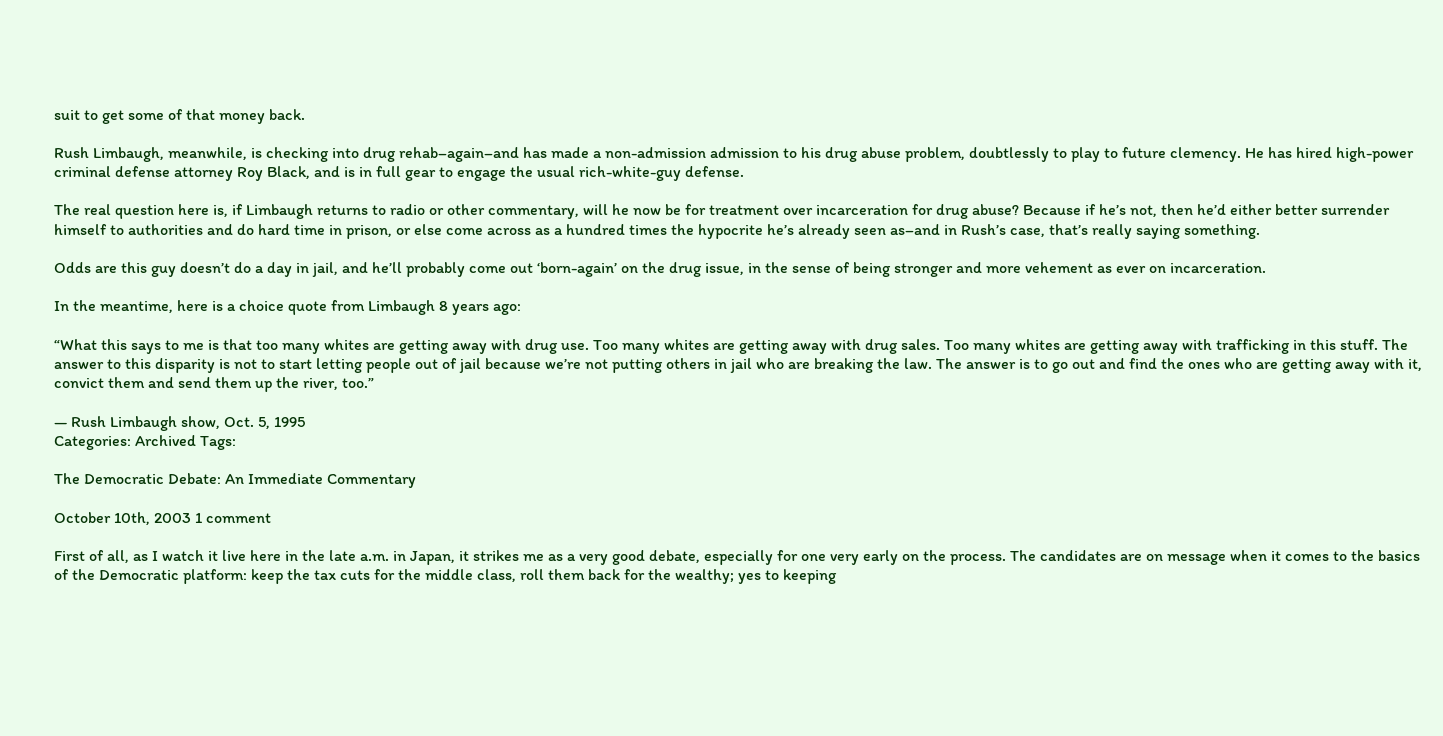suit to get some of that money back.

Rush Limbaugh, meanwhile, is checking into drug rehab–again–and has made a non-admission admission to his drug abuse problem, doubtlessly to play to future clemency. He has hired high-power criminal defense attorney Roy Black, and is in full gear to engage the usual rich-white-guy defense.

The real question here is, if Limbaugh returns to radio or other commentary, will he now be for treatment over incarceration for drug abuse? Because if he’s not, then he’d either better surrender himself to authorities and do hard time in prison, or else come across as a hundred times the hypocrite he’s already seen as–and in Rush’s case, that’s really saying something.

Odds are this guy doesn’t do a day in jail, and he’ll probably come out ‘born-again’ on the drug issue, in the sense of being stronger and more vehement as ever on incarceration.

In the meantime, here is a choice quote from Limbaugh 8 years ago:

“What this says to me is that too many whites are getting away with drug use. Too many whites are getting away with drug sales. Too many whites are getting away with trafficking in this stuff. The answer to this disparity is not to start letting people out of jail because we’re not putting others in jail who are breaking the law. The answer is to go out and find the ones who are getting away with it, convict them and send them up the river, too.”

— Rush Limbaugh show, Oct. 5, 1995
Categories: Archived Tags:

The Democratic Debate: An Immediate Commentary

October 10th, 2003 1 comment

First of all, as I watch it live here in the late a.m. in Japan, it strikes me as a very good debate, especially for one very early on the process. The candidates are on message when it comes to the basics of the Democratic platform: keep the tax cuts for the middle class, roll them back for the wealthy; yes to keeping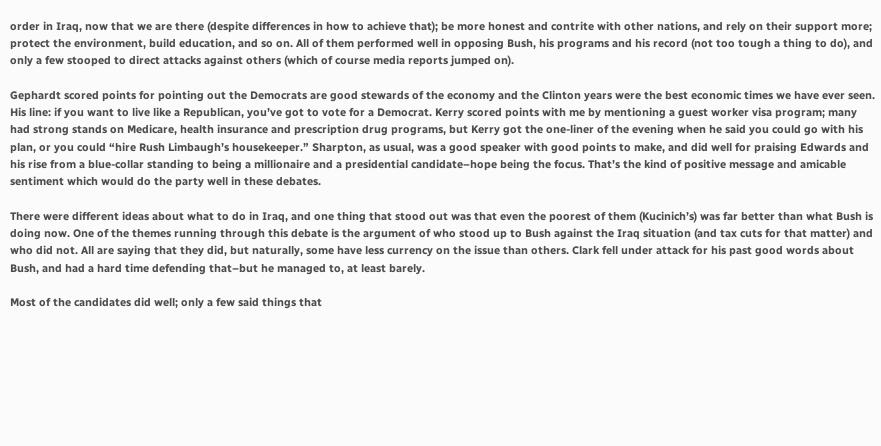order in Iraq, now that we are there (despite differences in how to achieve that); be more honest and contrite with other nations, and rely on their support more; protect the environment, build education, and so on. All of them performed well in opposing Bush, his programs and his record (not too tough a thing to do), and only a few stooped to direct attacks against others (which of course media reports jumped on).

Gephardt scored points for pointing out the Democrats are good stewards of the economy and the Clinton years were the best economic times we have ever seen. His line: if you want to live like a Republican, you’ve got to vote for a Democrat. Kerry scored points with me by mentioning a guest worker visa program; many had strong stands on Medicare, health insurance and prescription drug programs, but Kerry got the one-liner of the evening when he said you could go with his plan, or you could “hire Rush Limbaugh’s housekeeper.” Sharpton, as usual, was a good speaker with good points to make, and did well for praising Edwards and his rise from a blue-collar standing to being a millionaire and a presidential candidate–hope being the focus. That’s the kind of positive message and amicable sentiment which would do the party well in these debates.

There were different ideas about what to do in Iraq, and one thing that stood out was that even the poorest of them (Kucinich’s) was far better than what Bush is doing now. One of the themes running through this debate is the argument of who stood up to Bush against the Iraq situation (and tax cuts for that matter) and who did not. All are saying that they did, but naturally, some have less currency on the issue than others. Clark fell under attack for his past good words about Bush, and had a hard time defending that–but he managed to, at least barely.

Most of the candidates did well; only a few said things that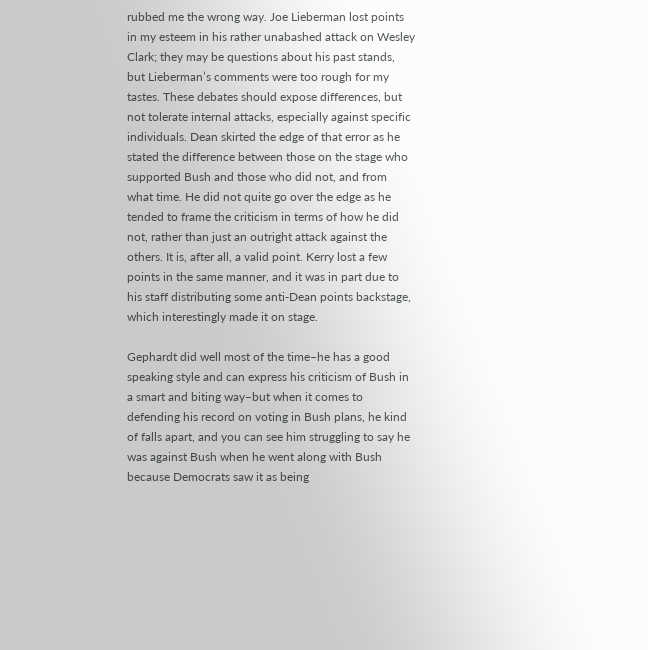rubbed me the wrong way. Joe Lieberman lost points in my esteem in his rather unabashed attack on Wesley Clark; they may be questions about his past stands, but Lieberman’s comments were too rough for my tastes. These debates should expose differences, but not tolerate internal attacks, especially against specific individuals. Dean skirted the edge of that error as he stated the difference between those on the stage who supported Bush and those who did not, and from what time. He did not quite go over the edge as he tended to frame the criticism in terms of how he did not, rather than just an outright attack against the others. It is, after all, a valid point. Kerry lost a few points in the same manner, and it was in part due to his staff distributing some anti-Dean points backstage, which interestingly made it on stage.

Gephardt did well most of the time–he has a good speaking style and can express his criticism of Bush in a smart and biting way–but when it comes to defending his record on voting in Bush plans, he kind of falls apart, and you can see him struggling to say he was against Bush when he went along with Bush because Democrats saw it as being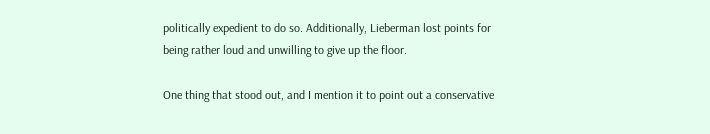politically expedient to do so. Additionally, Lieberman lost points for being rather loud and unwilling to give up the floor.

One thing that stood out, and I mention it to point out a conservative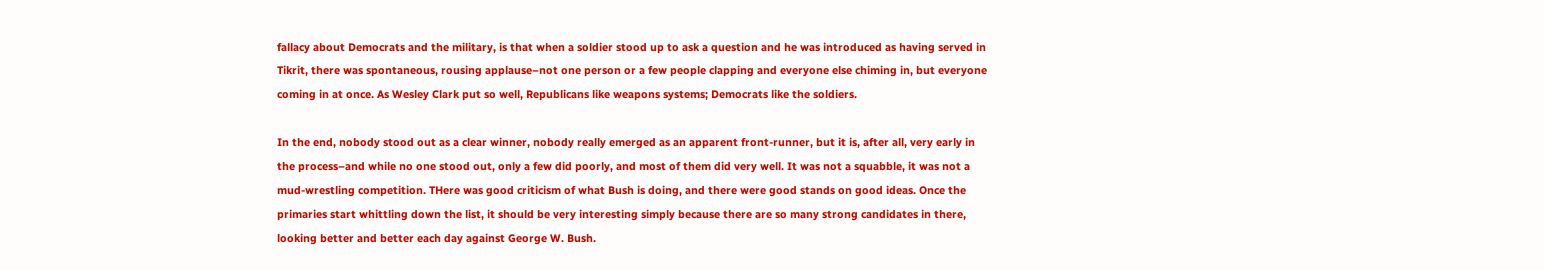fallacy about Democrats and the military, is that when a soldier stood up to ask a question and he was introduced as having served in Tikrit, there was spontaneous, rousing applause–not one person or a few people clapping and everyone else chiming in, but everyone coming in at once. As Wesley Clark put so well, Republicans like weapons systems; Democrats like the soldiers.

In the end, nobody stood out as a clear winner, nobody really emerged as an apparent front-runner, but it is, after all, very early in the process–and while no one stood out, only a few did poorly, and most of them did very well. It was not a squabble, it was not a mud-wrestling competition. THere was good criticism of what Bush is doing, and there were good stands on good ideas. Once the primaries start whittling down the list, it should be very interesting simply because there are so many strong candidates in there, looking better and better each day against George W. Bush.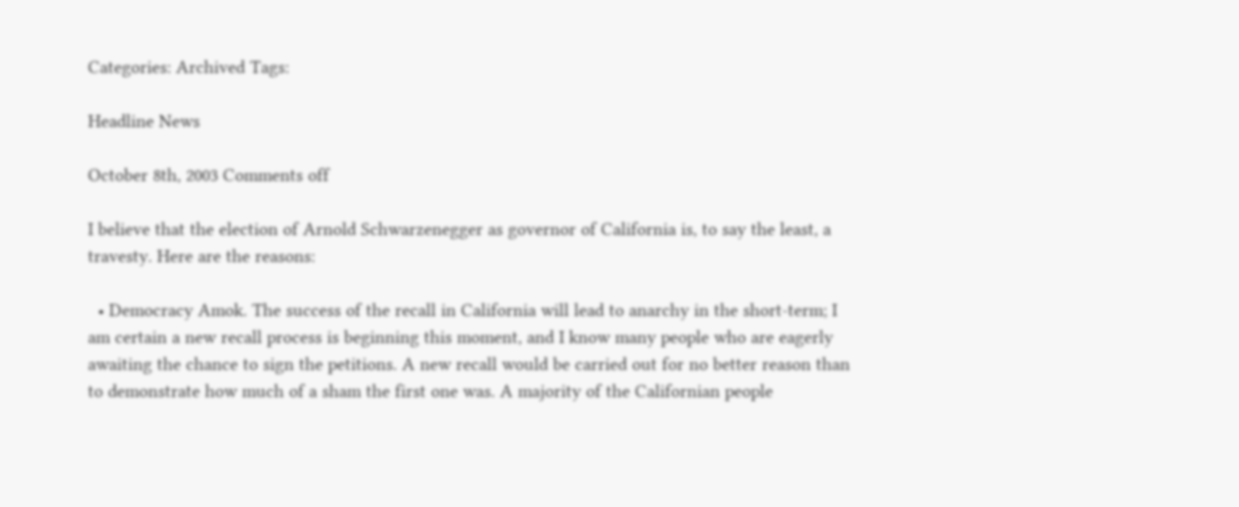Categories: Archived Tags:

Headline News

October 8th, 2003 Comments off

I believe that the election of Arnold Schwarzenegger as governor of California is, to say the least, a travesty. Here are the reasons:

  • Democracy Amok. The success of the recall in California will lead to anarchy in the short-term; I am certain a new recall process is beginning this moment, and I know many people who are eagerly awaiting the chance to sign the petitions. A new recall would be carried out for no better reason than to demonstrate how much of a sham the first one was. A majority of the Californian people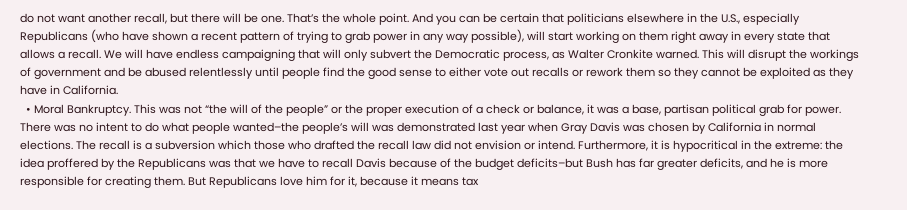do not want another recall, but there will be one. That’s the whole point. And you can be certain that politicians elsewhere in the U.S., especially Republicans (who have shown a recent pattern of trying to grab power in any way possible), will start working on them right away in every state that allows a recall. We will have endless campaigning that will only subvert the Democratic process, as Walter Cronkite warned. This will disrupt the workings of government and be abused relentlessly until people find the good sense to either vote out recalls or rework them so they cannot be exploited as they have in California.
  • Moral Bankruptcy. This was not “the will of the people” or the proper execution of a check or balance, it was a base, partisan political grab for power. There was no intent to do what people wanted–the people’s will was demonstrated last year when Gray Davis was chosen by California in normal elections. The recall is a subversion which those who drafted the recall law did not envision or intend. Furthermore, it is hypocritical in the extreme: the idea proffered by the Republicans was that we have to recall Davis because of the budget deficits–but Bush has far greater deficits, and he is more responsible for creating them. But Republicans love him for it, because it means tax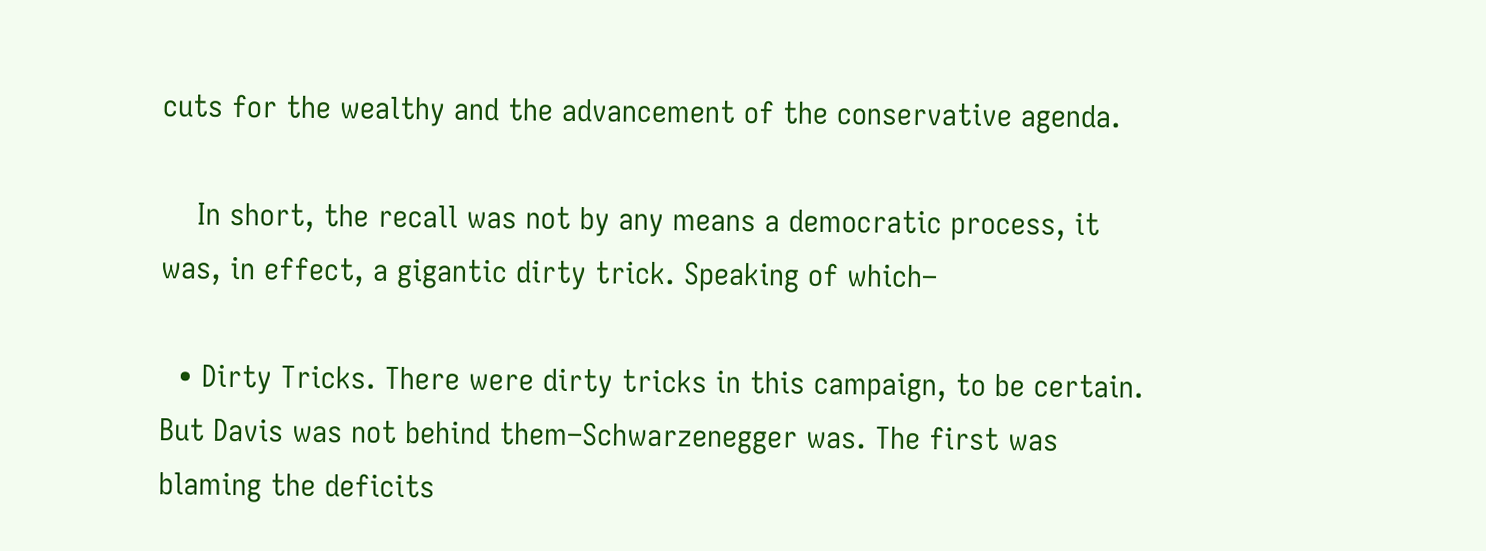cuts for the wealthy and the advancement of the conservative agenda.

    In short, the recall was not by any means a democratic process, it was, in effect, a gigantic dirty trick. Speaking of which–

  • Dirty Tricks. There were dirty tricks in this campaign, to be certain. But Davis was not behind them–Schwarzenegger was. The first was blaming the deficits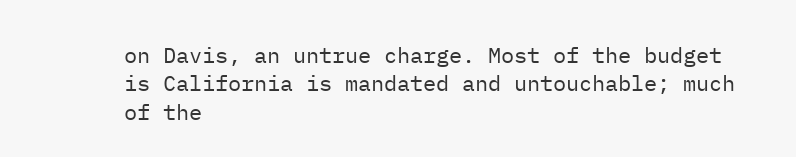on Davis, an untrue charge. Most of the budget is California is mandated and untouchable; much of the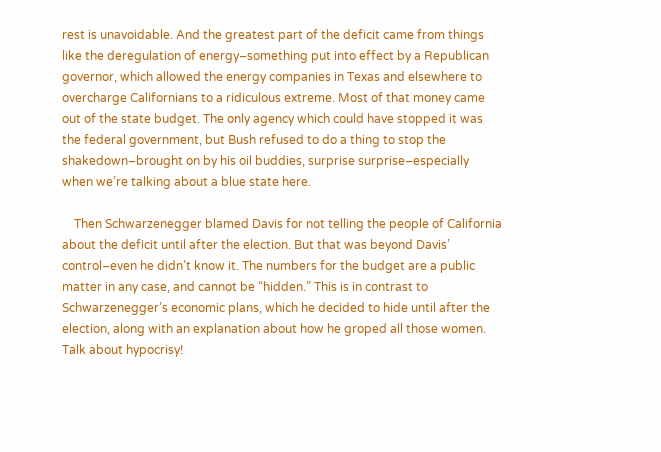rest is unavoidable. And the greatest part of the deficit came from things like the deregulation of energy–something put into effect by a Republican governor, which allowed the energy companies in Texas and elsewhere to overcharge Californians to a ridiculous extreme. Most of that money came out of the state budget. The only agency which could have stopped it was the federal government, but Bush refused to do a thing to stop the shakedown–brought on by his oil buddies, surprise surprise–especially when we’re talking about a blue state here.

    Then Schwarzenegger blamed Davis for not telling the people of California about the deficit until after the election. But that was beyond Davis’ control–even he didn’t know it. The numbers for the budget are a public matter in any case, and cannot be “hidden.” This is in contrast to Schwarzenegger’s economic plans, which he decided to hide until after the election, along with an explanation about how he groped all those women. Talk about hypocrisy!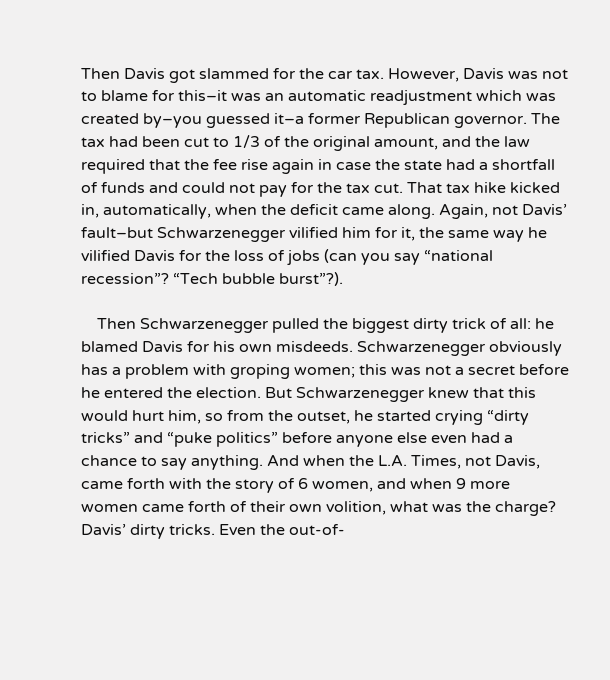Then Davis got slammed for the car tax. However, Davis was not to blame for this–it was an automatic readjustment which was created by–you guessed it–a former Republican governor. The tax had been cut to 1/3 of the original amount, and the law required that the fee rise again in case the state had a shortfall of funds and could not pay for the tax cut. That tax hike kicked in, automatically, when the deficit came along. Again, not Davis’ fault–but Schwarzenegger vilified him for it, the same way he vilified Davis for the loss of jobs (can you say “national recession”? “Tech bubble burst”?).

    Then Schwarzenegger pulled the biggest dirty trick of all: he blamed Davis for his own misdeeds. Schwarzenegger obviously has a problem with groping women; this was not a secret before he entered the election. But Schwarzenegger knew that this would hurt him, so from the outset, he started crying “dirty tricks” and “puke politics” before anyone else even had a chance to say anything. And when the L.A. Times, not Davis, came forth with the story of 6 women, and when 9 more women came forth of their own volition, what was the charge? Davis’ dirty tricks. Even the out-of-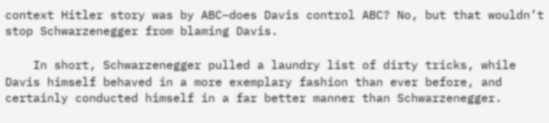context Hitler story was by ABC–does Davis control ABC? No, but that wouldn’t stop Schwarzenegger from blaming Davis.

    In short, Schwarzenegger pulled a laundry list of dirty tricks, while Davis himself behaved in a more exemplary fashion than ever before, and certainly conducted himself in a far better manner than Schwarzenegger.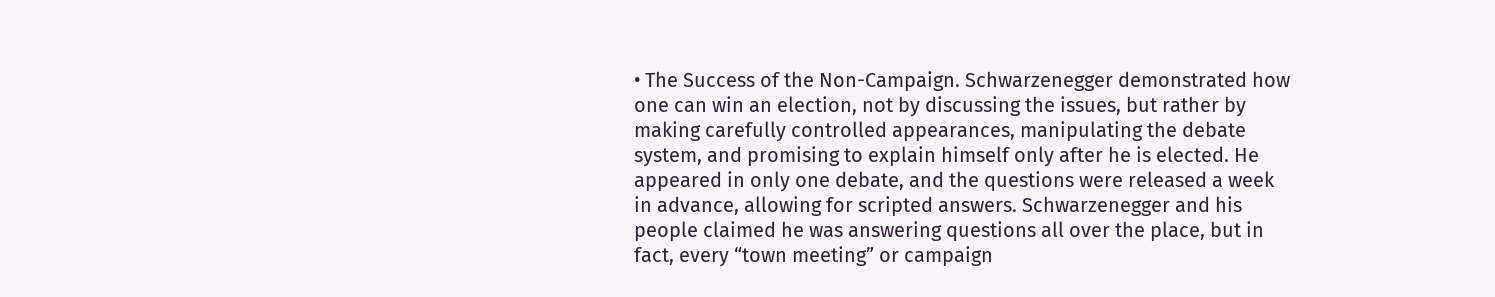• The Success of the Non-Campaign. Schwarzenegger demonstrated how one can win an election, not by discussing the issues, but rather by making carefully controlled appearances, manipulating the debate system, and promising to explain himself only after he is elected. He appeared in only one debate, and the questions were released a week in advance, allowing for scripted answers. Schwarzenegger and his people claimed he was answering questions all over the place, but in fact, every “town meeting” or campaign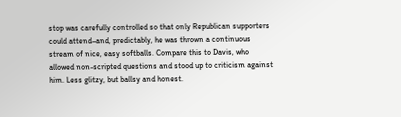stop was carefully controlled so that only Republican supporters could attend–and, predictably, he was thrown a continuous stream of nice, easy softballs. Compare this to Davis, who allowed non-scripted questions and stood up to criticism against him. Less glitzy, but ballsy and honest.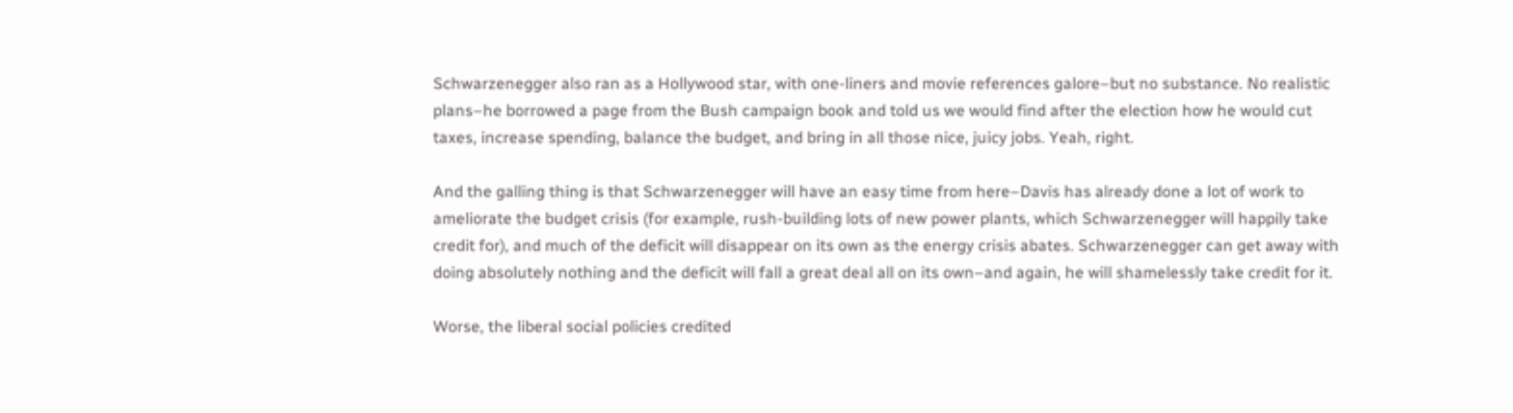Schwarzenegger also ran as a Hollywood star, with one-liners and movie references galore–but no substance. No realistic plans–he borrowed a page from the Bush campaign book and told us we would find after the election how he would cut taxes, increase spending, balance the budget, and bring in all those nice, juicy jobs. Yeah, right.

And the galling thing is that Schwarzenegger will have an easy time from here–Davis has already done a lot of work to ameliorate the budget crisis (for example, rush-building lots of new power plants, which Schwarzenegger will happily take credit for), and much of the deficit will disappear on its own as the energy crisis abates. Schwarzenegger can get away with doing absolutely nothing and the deficit will fall a great deal all on its own–and again, he will shamelessly take credit for it.

Worse, the liberal social policies credited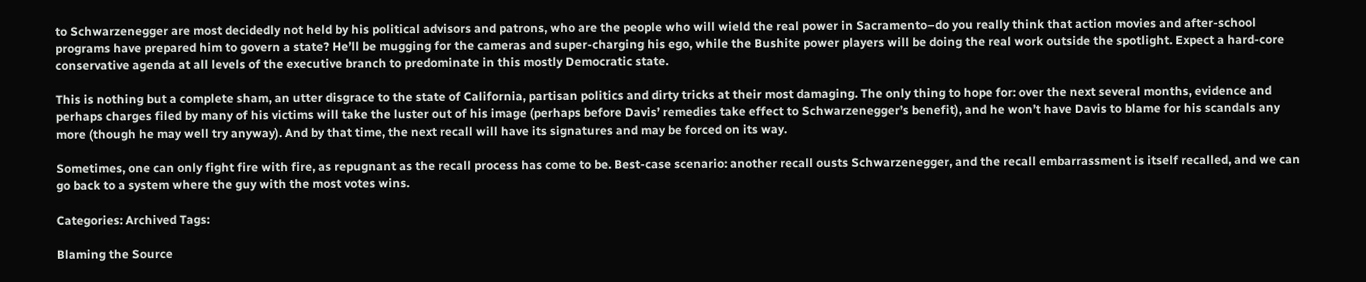to Schwarzenegger are most decidedly not held by his political advisors and patrons, who are the people who will wield the real power in Sacramento–do you really think that action movies and after-school programs have prepared him to govern a state? He’ll be mugging for the cameras and super-charging his ego, while the Bushite power players will be doing the real work outside the spotlight. Expect a hard-core conservative agenda at all levels of the executive branch to predominate in this mostly Democratic state.

This is nothing but a complete sham, an utter disgrace to the state of California, partisan politics and dirty tricks at their most damaging. The only thing to hope for: over the next several months, evidence and perhaps charges filed by many of his victims will take the luster out of his image (perhaps before Davis’ remedies take effect to Schwarzenegger’s benefit), and he won’t have Davis to blame for his scandals any more (though he may well try anyway). And by that time, the next recall will have its signatures and may be forced on its way.

Sometimes, one can only fight fire with fire, as repugnant as the recall process has come to be. Best-case scenario: another recall ousts Schwarzenegger, and the recall embarrassment is itself recalled, and we can go back to a system where the guy with the most votes wins.

Categories: Archived Tags:

Blaming the Source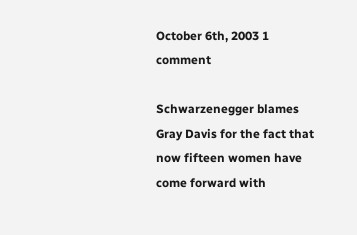October 6th, 2003 1 comment

Schwarzenegger blames Gray Davis for the fact that now fifteen women have come forward with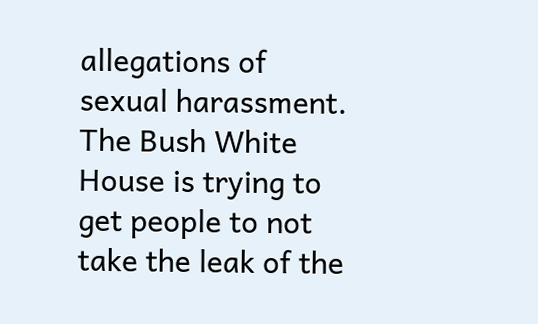allegations of sexual harassment. The Bush White House is trying to get people to not take the leak of the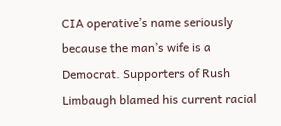CIA operative’s name seriously because the man’s wife is a Democrat. Supporters of Rush Limbaugh blamed his current racial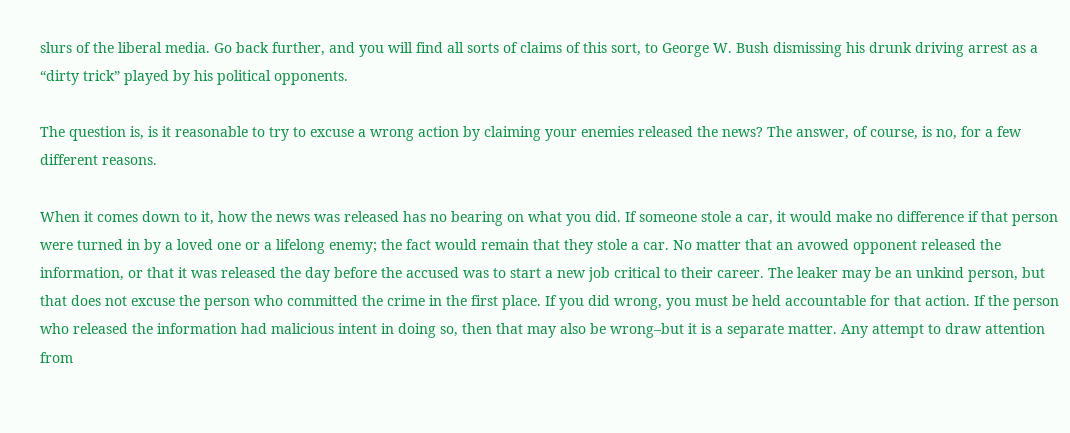slurs of the liberal media. Go back further, and you will find all sorts of claims of this sort, to George W. Bush dismissing his drunk driving arrest as a “dirty trick” played by his political opponents.

The question is, is it reasonable to try to excuse a wrong action by claiming your enemies released the news? The answer, of course, is no, for a few different reasons.

When it comes down to it, how the news was released has no bearing on what you did. If someone stole a car, it would make no difference if that person were turned in by a loved one or a lifelong enemy; the fact would remain that they stole a car. No matter that an avowed opponent released the information, or that it was released the day before the accused was to start a new job critical to their career. The leaker may be an unkind person, but that does not excuse the person who committed the crime in the first place. If you did wrong, you must be held accountable for that action. If the person who released the information had malicious intent in doing so, then that may also be wrong–but it is a separate matter. Any attempt to draw attention from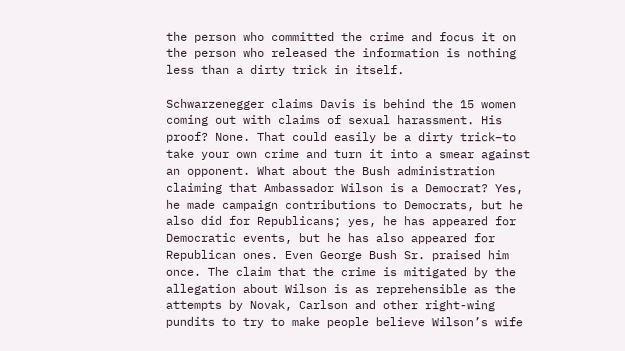the person who committed the crime and focus it on the person who released the information is nothing less than a dirty trick in itself.

Schwarzenegger claims Davis is behind the 15 women coming out with claims of sexual harassment. His proof? None. That could easily be a dirty trick–to take your own crime and turn it into a smear against an opponent. What about the Bush administration claiming that Ambassador Wilson is a Democrat? Yes, he made campaign contributions to Democrats, but he also did for Republicans; yes, he has appeared for Democratic events, but he has also appeared for Republican ones. Even George Bush Sr. praised him once. The claim that the crime is mitigated by the allegation about Wilson is as reprehensible as the attempts by Novak, Carlson and other right-wing pundits to try to make people believe Wilson’s wife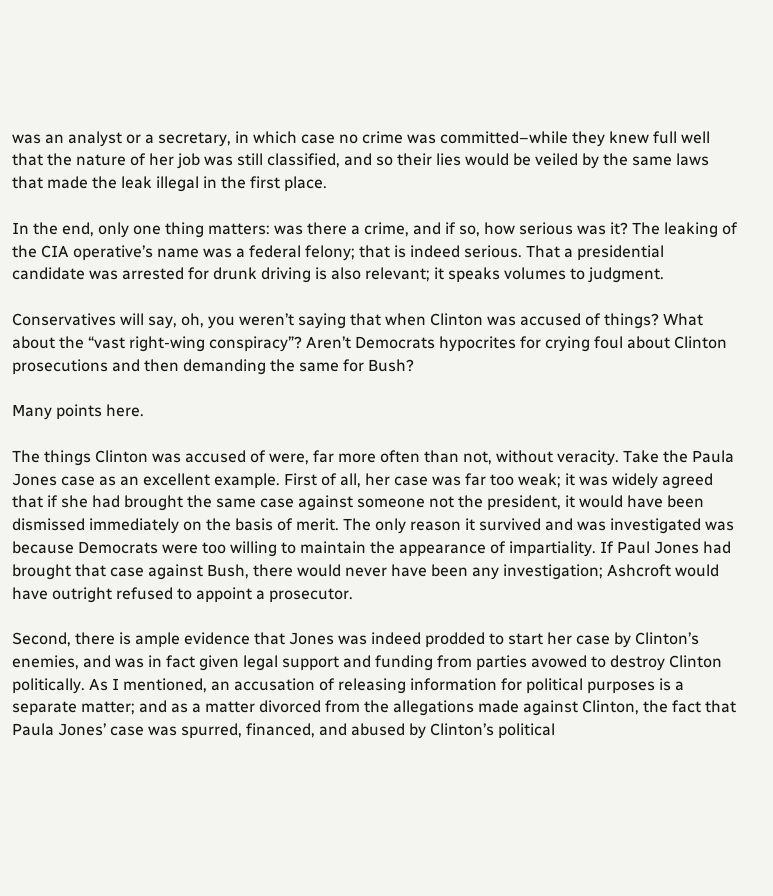was an analyst or a secretary, in which case no crime was committed–while they knew full well that the nature of her job was still classified, and so their lies would be veiled by the same laws that made the leak illegal in the first place.

In the end, only one thing matters: was there a crime, and if so, how serious was it? The leaking of the CIA operative’s name was a federal felony; that is indeed serious. That a presidential candidate was arrested for drunk driving is also relevant; it speaks volumes to judgment.

Conservatives will say, oh, you weren’t saying that when Clinton was accused of things? What about the “vast right-wing conspiracy”? Aren’t Democrats hypocrites for crying foul about Clinton prosecutions and then demanding the same for Bush?

Many points here.

The things Clinton was accused of were, far more often than not, without veracity. Take the Paula Jones case as an excellent example. First of all, her case was far too weak; it was widely agreed that if she had brought the same case against someone not the president, it would have been dismissed immediately on the basis of merit. The only reason it survived and was investigated was because Democrats were too willing to maintain the appearance of impartiality. If Paul Jones had brought that case against Bush, there would never have been any investigation; Ashcroft would have outright refused to appoint a prosecutor.

Second, there is ample evidence that Jones was indeed prodded to start her case by Clinton’s enemies, and was in fact given legal support and funding from parties avowed to destroy Clinton politically. As I mentioned, an accusation of releasing information for political purposes is a separate matter; and as a matter divorced from the allegations made against Clinton, the fact that Paula Jones’ case was spurred, financed, and abused by Clinton’s political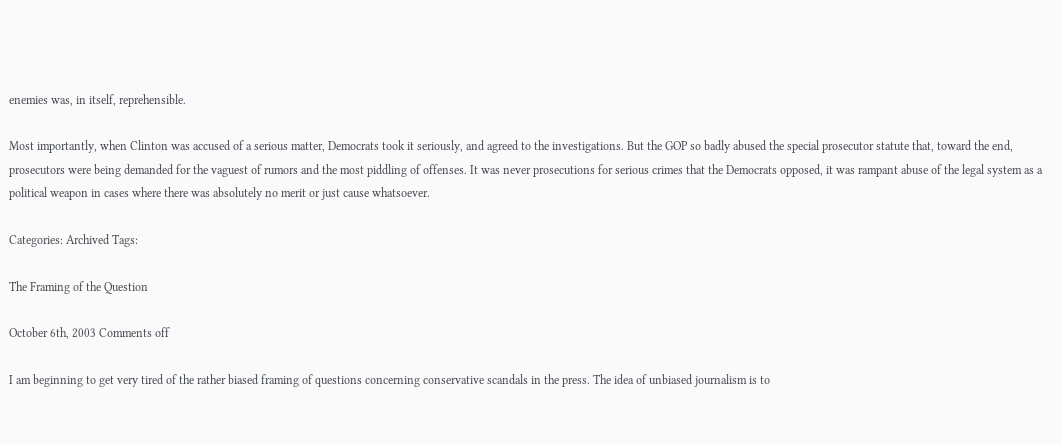enemies was, in itself, reprehensible.

Most importantly, when Clinton was accused of a serious matter, Democrats took it seriously, and agreed to the investigations. But the GOP so badly abused the special prosecutor statute that, toward the end, prosecutors were being demanded for the vaguest of rumors and the most piddling of offenses. It was never prosecutions for serious crimes that the Democrats opposed, it was rampant abuse of the legal system as a political weapon in cases where there was absolutely no merit or just cause whatsoever.

Categories: Archived Tags:

The Framing of the Question

October 6th, 2003 Comments off

I am beginning to get very tired of the rather biased framing of questions concerning conservative scandals in the press. The idea of unbiased journalism is to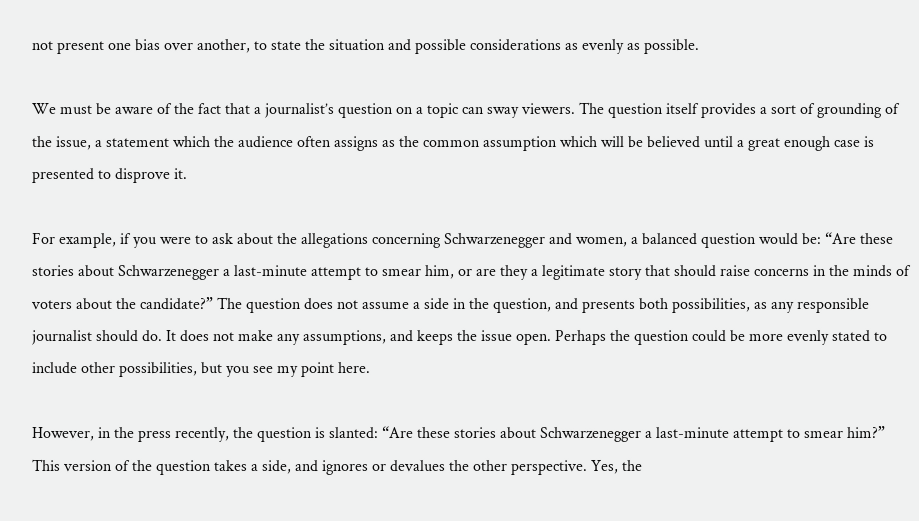not present one bias over another, to state the situation and possible considerations as evenly as possible.

We must be aware of the fact that a journalist’s question on a topic can sway viewers. The question itself provides a sort of grounding of the issue, a statement which the audience often assigns as the common assumption which will be believed until a great enough case is presented to disprove it.

For example, if you were to ask about the allegations concerning Schwarzenegger and women, a balanced question would be: “Are these stories about Schwarzenegger a last-minute attempt to smear him, or are they a legitimate story that should raise concerns in the minds of voters about the candidate?” The question does not assume a side in the question, and presents both possibilities, as any responsible journalist should do. It does not make any assumptions, and keeps the issue open. Perhaps the question could be more evenly stated to include other possibilities, but you see my point here.

However, in the press recently, the question is slanted: “Are these stories about Schwarzenegger a last-minute attempt to smear him?” This version of the question takes a side, and ignores or devalues the other perspective. Yes, the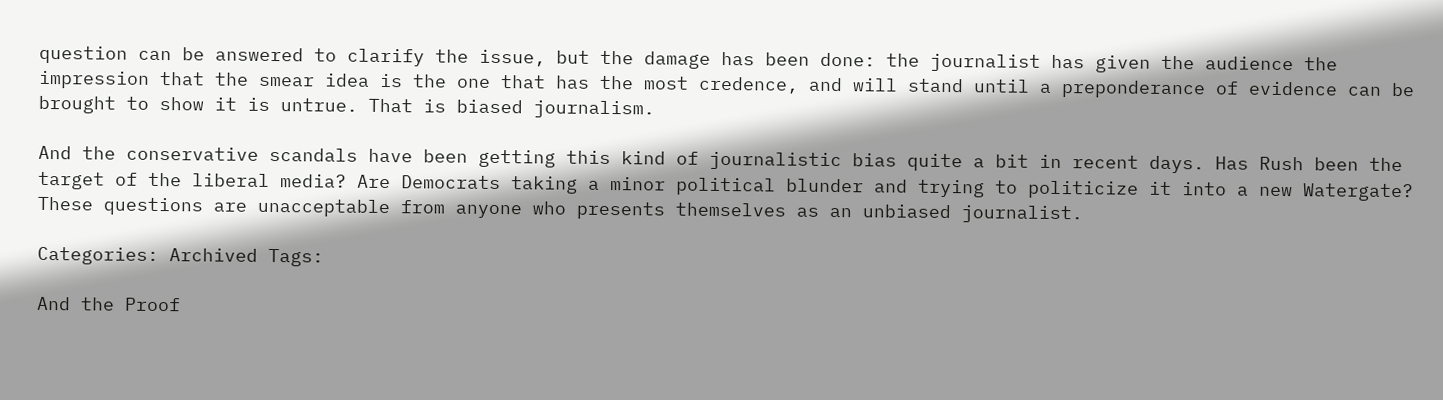question can be answered to clarify the issue, but the damage has been done: the journalist has given the audience the impression that the smear idea is the one that has the most credence, and will stand until a preponderance of evidence can be brought to show it is untrue. That is biased journalism.

And the conservative scandals have been getting this kind of journalistic bias quite a bit in recent days. Has Rush been the target of the liberal media? Are Democrats taking a minor political blunder and trying to politicize it into a new Watergate? These questions are unacceptable from anyone who presents themselves as an unbiased journalist.

Categories: Archived Tags:

And the Proof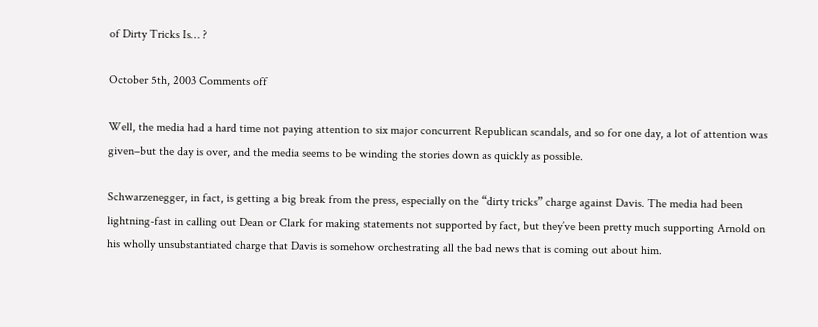of Dirty Tricks Is… ?

October 5th, 2003 Comments off

Well, the media had a hard time not paying attention to six major concurrent Republican scandals, and so for one day, a lot of attention was given–but the day is over, and the media seems to be winding the stories down as quickly as possible.

Schwarzenegger, in fact, is getting a big break from the press, especially on the “dirty tricks” charge against Davis. The media had been lightning-fast in calling out Dean or Clark for making statements not supported by fact, but they’ve been pretty much supporting Arnold on his wholly unsubstantiated charge that Davis is somehow orchestrating all the bad news that is coming out about him.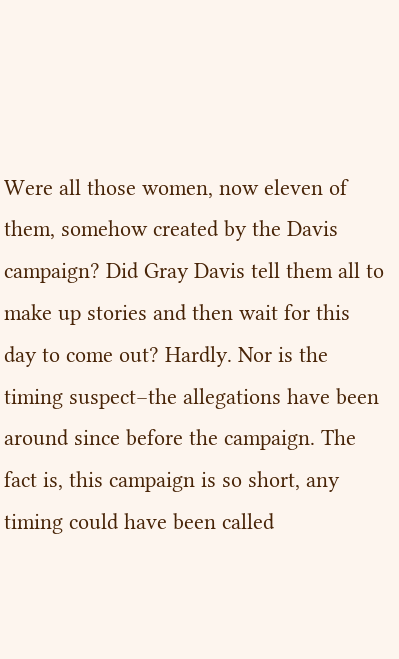Were all those women, now eleven of them, somehow created by the Davis campaign? Did Gray Davis tell them all to make up stories and then wait for this day to come out? Hardly. Nor is the timing suspect–the allegations have been around since before the campaign. The fact is, this campaign is so short, any timing could have been called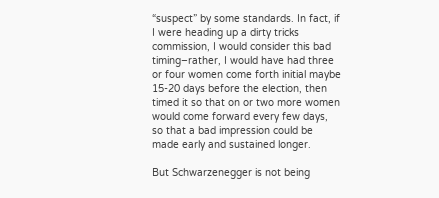“suspect” by some standards. In fact, if I were heading up a dirty tricks commission, I would consider this bad timing–rather, I would have had three or four women come forth initial maybe 15-20 days before the election, then timed it so that on or two more women would come forward every few days, so that a bad impression could be made early and sustained longer.

But Schwarzenegger is not being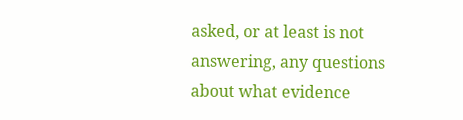asked, or at least is not answering, any questions about what evidence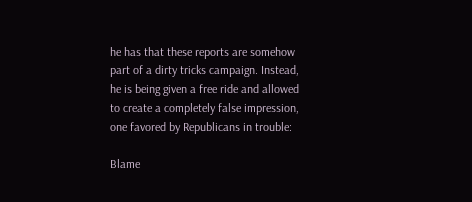he has that these reports are somehow part of a dirty tricks campaign. Instead, he is being given a free ride and allowed to create a completely false impression, one favored by Republicans in trouble:

Blame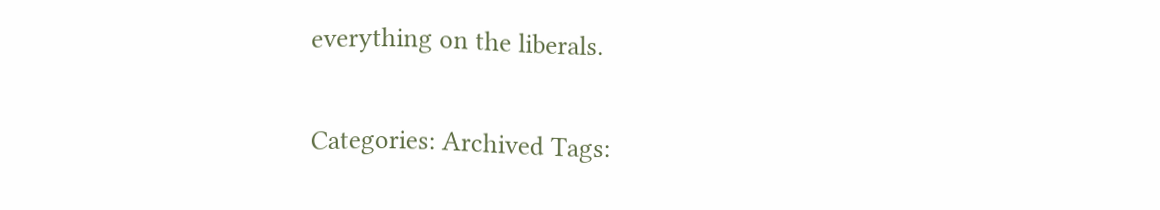everything on the liberals.

Categories: Archived Tags: